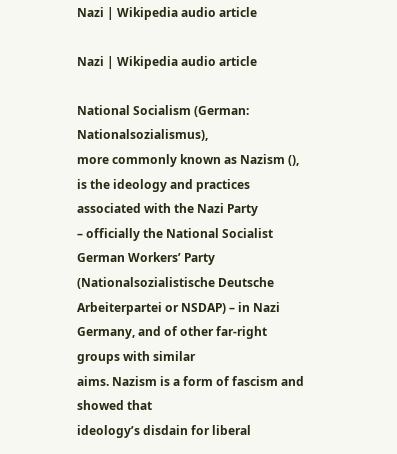Nazi | Wikipedia audio article

Nazi | Wikipedia audio article

National Socialism (German: Nationalsozialismus),
more commonly known as Nazism (), is the ideology and practices associated with the Nazi Party
– officially the National Socialist German Workers’ Party (Nationalsozialistische Deutsche
Arbeiterpartei or NSDAP) – in Nazi Germany, and of other far-right groups with similar
aims. Nazism is a form of fascism and showed that
ideology’s disdain for liberal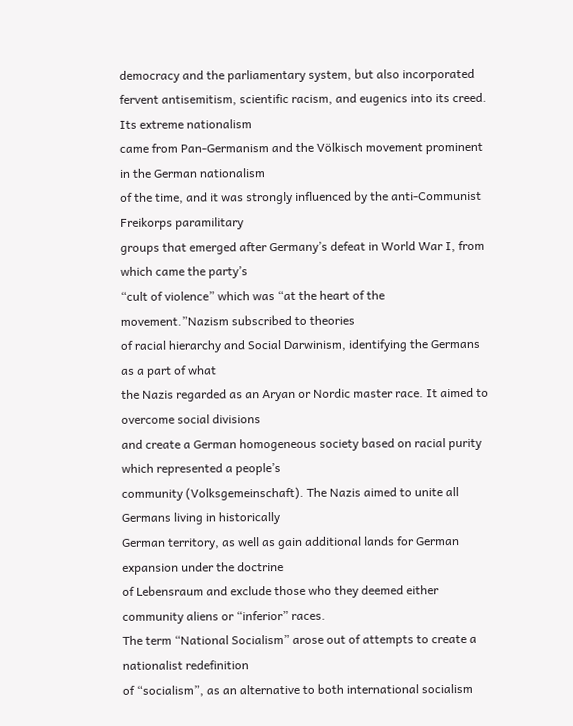democracy and the parliamentary system, but also incorporated
fervent antisemitism, scientific racism, and eugenics into its creed. Its extreme nationalism
came from Pan-Germanism and the Völkisch movement prominent in the German nationalism
of the time, and it was strongly influenced by the anti-Communist Freikorps paramilitary
groups that emerged after Germany’s defeat in World War I, from which came the party’s
“cult of violence” which was “at the heart of the movement.”Nazism subscribed to theories
of racial hierarchy and Social Darwinism, identifying the Germans as a part of what
the Nazis regarded as an Aryan or Nordic master race. It aimed to overcome social divisions
and create a German homogeneous society based on racial purity which represented a people’s
community (Volksgemeinschaft). The Nazis aimed to unite all Germans living in historically
German territory, as well as gain additional lands for German expansion under the doctrine
of Lebensraum and exclude those who they deemed either community aliens or “inferior” races.
The term “National Socialism” arose out of attempts to create a nationalist redefinition
of “socialism”, as an alternative to both international socialism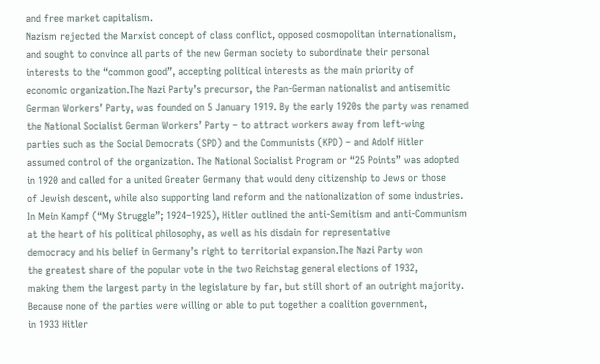and free market capitalism.
Nazism rejected the Marxist concept of class conflict, opposed cosmopolitan internationalism,
and sought to convince all parts of the new German society to subordinate their personal
interests to the “common good”, accepting political interests as the main priority of
economic organization.The Nazi Party’s precursor, the Pan-German nationalist and antisemitic
German Workers’ Party, was founded on 5 January 1919. By the early 1920s the party was renamed
the National Socialist German Workers’ Party – to attract workers away from left-wing
parties such as the Social Democrats (SPD) and the Communists (KPD) – and Adolf Hitler
assumed control of the organization. The National Socialist Program or “25 Points” was adopted
in 1920 and called for a united Greater Germany that would deny citizenship to Jews or those
of Jewish descent, while also supporting land reform and the nationalization of some industries.
In Mein Kampf (“My Struggle”; 1924–1925), Hitler outlined the anti-Semitism and anti-Communism
at the heart of his political philosophy, as well as his disdain for representative
democracy and his belief in Germany’s right to territorial expansion.The Nazi Party won
the greatest share of the popular vote in the two Reichstag general elections of 1932,
making them the largest party in the legislature by far, but still short of an outright majority.
Because none of the parties were willing or able to put together a coalition government,
in 1933 Hitler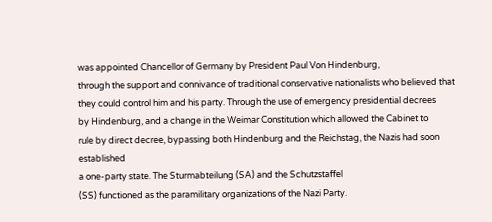was appointed Chancellor of Germany by President Paul Von Hindenburg,
through the support and connivance of traditional conservative nationalists who believed that
they could control him and his party. Through the use of emergency presidential decrees
by Hindenburg, and a change in the Weimar Constitution which allowed the Cabinet to
rule by direct decree, bypassing both Hindenburg and the Reichstag, the Nazis had soon established
a one-party state. The Sturmabteilung (SA) and the Schutzstaffel
(SS) functioned as the paramilitary organizations of the Nazi Party.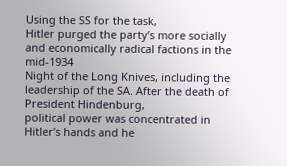Using the SS for the task,
Hitler purged the party’s more socially and economically radical factions in the mid-1934
Night of the Long Knives, including the leadership of the SA. After the death of President Hindenburg,
political power was concentrated in Hitler’s hands and he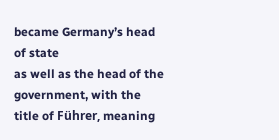became Germany’s head of state
as well as the head of the government, with the title of Führer, meaning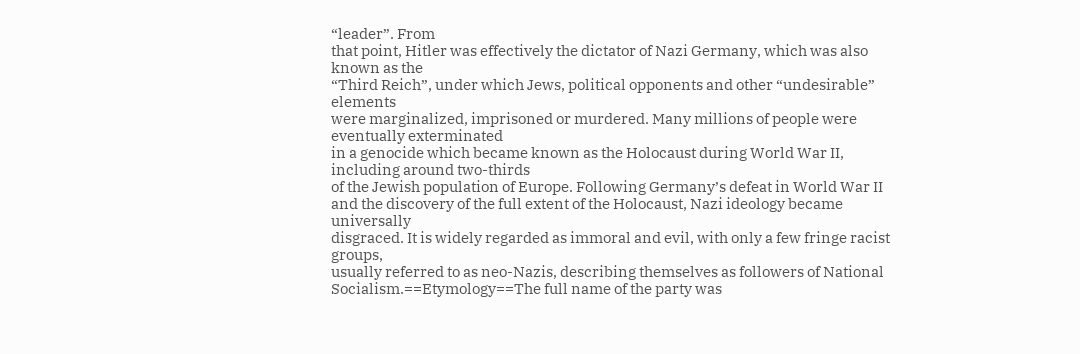“leader”. From
that point, Hitler was effectively the dictator of Nazi Germany, which was also known as the
“Third Reich”, under which Jews, political opponents and other “undesirable” elements
were marginalized, imprisoned or murdered. Many millions of people were eventually exterminated
in a genocide which became known as the Holocaust during World War II, including around two-thirds
of the Jewish population of Europe. Following Germany’s defeat in World War II
and the discovery of the full extent of the Holocaust, Nazi ideology became universally
disgraced. It is widely regarded as immoral and evil, with only a few fringe racist groups,
usually referred to as neo-Nazis, describing themselves as followers of National Socialism.==Etymology==The full name of the party was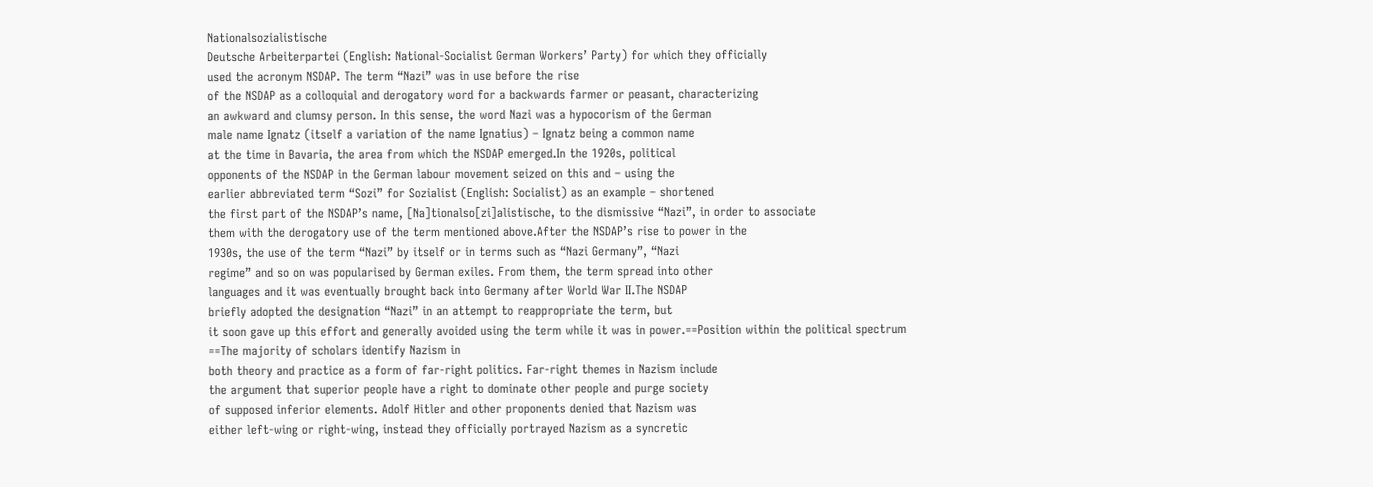Nationalsozialistische
Deutsche Arbeiterpartei (English: National-Socialist German Workers’ Party) for which they officially
used the acronym NSDAP. The term “Nazi” was in use before the rise
of the NSDAP as a colloquial and derogatory word for a backwards farmer or peasant, characterizing
an awkward and clumsy person. In this sense, the word Nazi was a hypocorism of the German
male name Ignatz (itself a variation of the name Ignatius) – Ignatz being a common name
at the time in Bavaria, the area from which the NSDAP emerged.In the 1920s, political
opponents of the NSDAP in the German labour movement seized on this and – using the
earlier abbreviated term “Sozi” for Sozialist (English: Socialist) as an example – shortened
the first part of the NSDAP’s name, [Na]tionalso[zi]alistische, to the dismissive “Nazi”, in order to associate
them with the derogatory use of the term mentioned above.After the NSDAP’s rise to power in the
1930s, the use of the term “Nazi” by itself or in terms such as “Nazi Germany”, “Nazi
regime” and so on was popularised by German exiles. From them, the term spread into other
languages and it was eventually brought back into Germany after World War II.The NSDAP
briefly adopted the designation “Nazi” in an attempt to reappropriate the term, but
it soon gave up this effort and generally avoided using the term while it was in power.==Position within the political spectrum
==The majority of scholars identify Nazism in
both theory and practice as a form of far-right politics. Far-right themes in Nazism include
the argument that superior people have a right to dominate other people and purge society
of supposed inferior elements. Adolf Hitler and other proponents denied that Nazism was
either left-wing or right-wing, instead they officially portrayed Nazism as a syncretic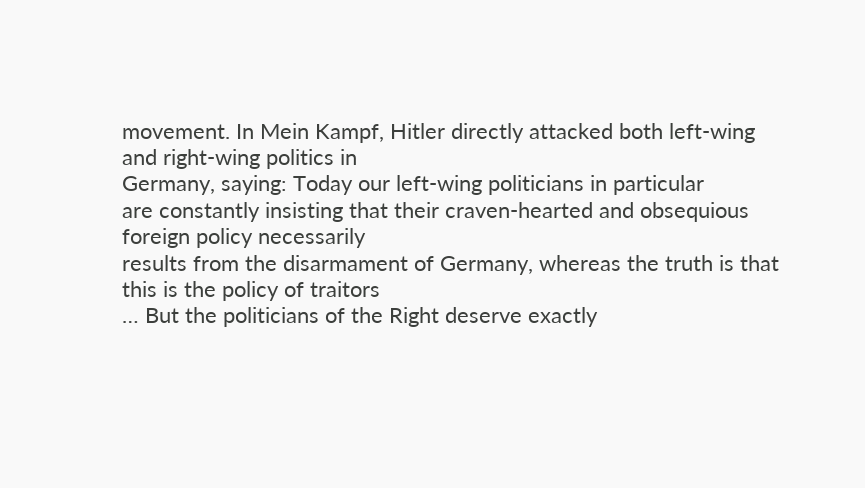movement. In Mein Kampf, Hitler directly attacked both left-wing and right-wing politics in
Germany, saying: Today our left-wing politicians in particular
are constantly insisting that their craven-hearted and obsequious foreign policy necessarily
results from the disarmament of Germany, whereas the truth is that this is the policy of traitors
… But the politicians of the Right deserve exactly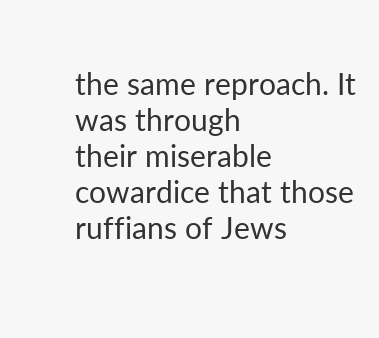the same reproach. It was through
their miserable cowardice that those ruffians of Jews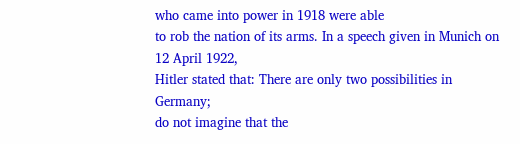who came into power in 1918 were able
to rob the nation of its arms. In a speech given in Munich on 12 April 1922,
Hitler stated that: There are only two possibilities in Germany;
do not imagine that the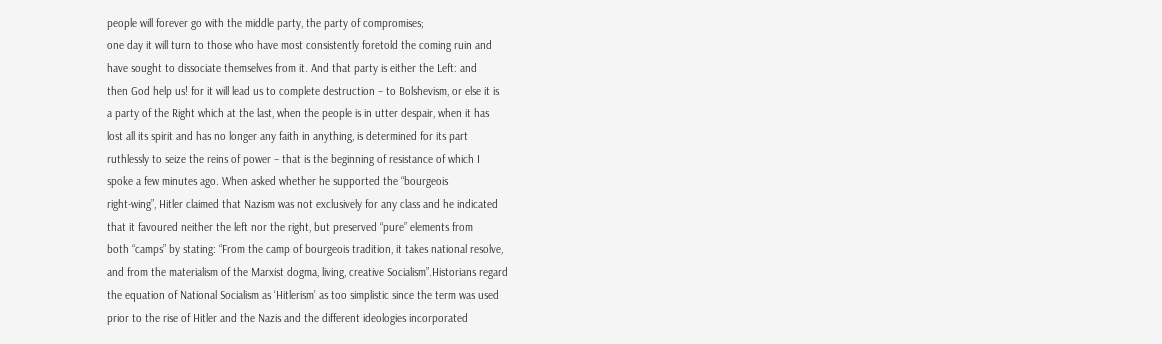people will forever go with the middle party, the party of compromises;
one day it will turn to those who have most consistently foretold the coming ruin and
have sought to dissociate themselves from it. And that party is either the Left: and
then God help us! for it will lead us to complete destruction – to Bolshevism, or else it is
a party of the Right which at the last, when the people is in utter despair, when it has
lost all its spirit and has no longer any faith in anything, is determined for its part
ruthlessly to seize the reins of power – that is the beginning of resistance of which I
spoke a few minutes ago. When asked whether he supported the “bourgeois
right-wing”, Hitler claimed that Nazism was not exclusively for any class and he indicated
that it favoured neither the left nor the right, but preserved “pure” elements from
both “camps” by stating: “From the camp of bourgeois tradition, it takes national resolve,
and from the materialism of the Marxist dogma, living, creative Socialism”.Historians regard
the equation of National Socialism as ‘Hitlerism’ as too simplistic since the term was used
prior to the rise of Hitler and the Nazis and the different ideologies incorporated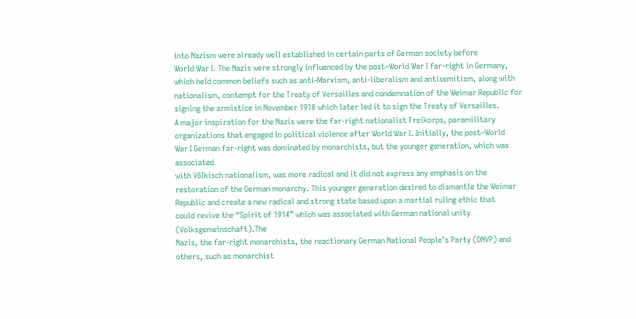into Nazism were already well established in certain parts of German society before
World War I. The Nazis were strongly influenced by the post–World War I far-right in Germany,
which held common beliefs such as anti-Marxism, anti-liberalism and antisemitism, along with
nationalism, contempt for the Treaty of Versailles and condemnation of the Weimar Republic for
signing the armistice in November 1918 which later led it to sign the Treaty of Versailles.
A major inspiration for the Nazis were the far-right nationalist Freikorps, paramilitary
organizations that engaged in political violence after World War I. Initially, the post–World
War I German far-right was dominated by monarchists, but the younger generation, which was associated
with Völkisch nationalism, was more radical and it did not express any emphasis on the
restoration of the German monarchy. This younger generation desired to dismantle the Weimar
Republic and create a new radical and strong state based upon a martial ruling ethic that
could revive the “Spirit of 1914” which was associated with German national unity (Volksgemeinschaft).The
Nazis, the far-right monarchists, the reactionary German National People’s Party (DNVP) and
others, such as monarchist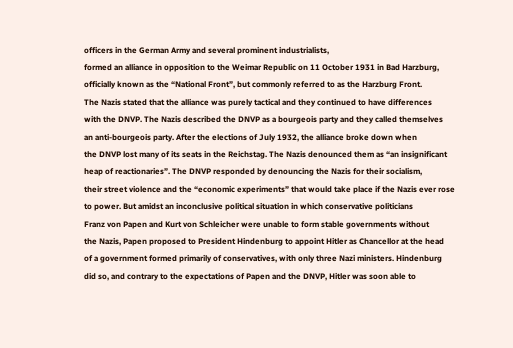officers in the German Army and several prominent industrialists,
formed an alliance in opposition to the Weimar Republic on 11 October 1931 in Bad Harzburg,
officially known as the “National Front”, but commonly referred to as the Harzburg Front.
The Nazis stated that the alliance was purely tactical and they continued to have differences
with the DNVP. The Nazis described the DNVP as a bourgeois party and they called themselves
an anti-bourgeois party. After the elections of July 1932, the alliance broke down when
the DNVP lost many of its seats in the Reichstag. The Nazis denounced them as “an insignificant
heap of reactionaries”. The DNVP responded by denouncing the Nazis for their socialism,
their street violence and the “economic experiments” that would take place if the Nazis ever rose
to power. But amidst an inconclusive political situation in which conservative politicians
Franz von Papen and Kurt von Schleicher were unable to form stable governments without
the Nazis, Papen proposed to President Hindenburg to appoint Hitler as Chancellor at the head
of a government formed primarily of conservatives, with only three Nazi ministers. Hindenburg
did so, and contrary to the expectations of Papen and the DNVP, Hitler was soon able to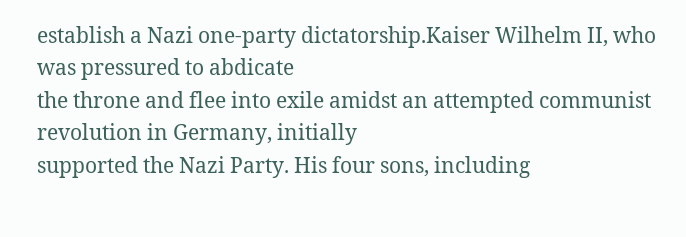establish a Nazi one-party dictatorship.Kaiser Wilhelm II, who was pressured to abdicate
the throne and flee into exile amidst an attempted communist revolution in Germany, initially
supported the Nazi Party. His four sons, including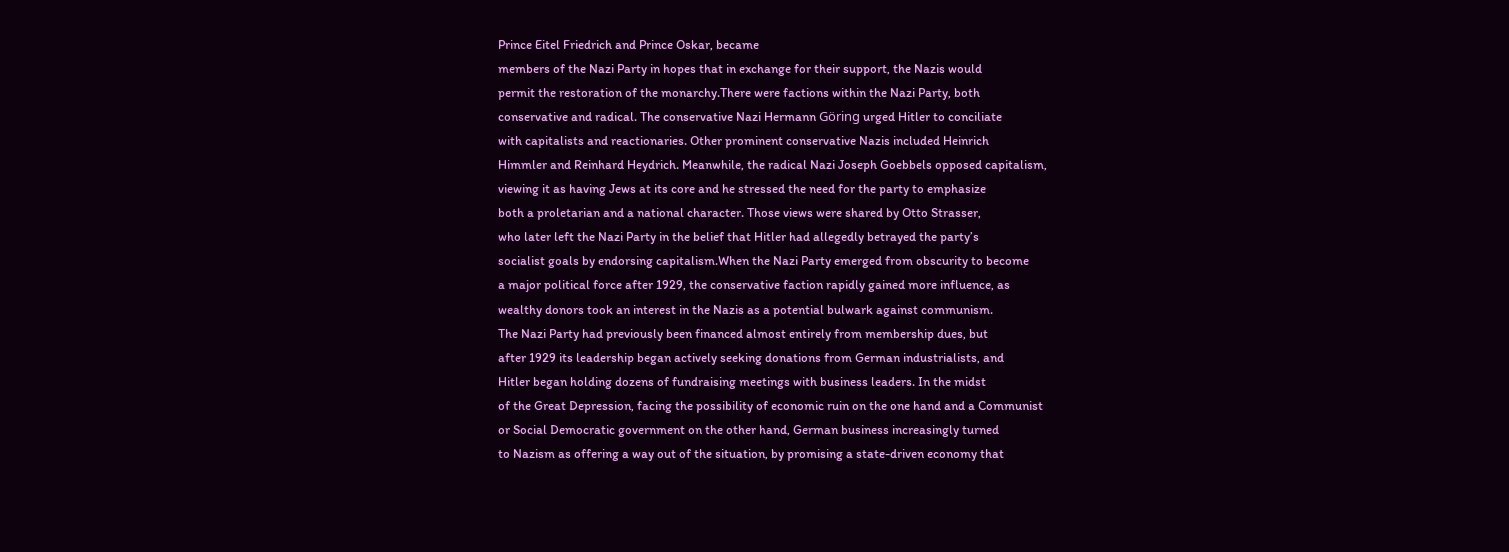Prince Eitel Friedrich and Prince Oskar, became
members of the Nazi Party in hopes that in exchange for their support, the Nazis would
permit the restoration of the monarchy.There were factions within the Nazi Party, both
conservative and radical. The conservative Nazi Hermann Göring urged Hitler to conciliate
with capitalists and reactionaries. Other prominent conservative Nazis included Heinrich
Himmler and Reinhard Heydrich. Meanwhile, the radical Nazi Joseph Goebbels opposed capitalism,
viewing it as having Jews at its core and he stressed the need for the party to emphasize
both a proletarian and a national character. Those views were shared by Otto Strasser,
who later left the Nazi Party in the belief that Hitler had allegedly betrayed the party’s
socialist goals by endorsing capitalism.When the Nazi Party emerged from obscurity to become
a major political force after 1929, the conservative faction rapidly gained more influence, as
wealthy donors took an interest in the Nazis as a potential bulwark against communism.
The Nazi Party had previously been financed almost entirely from membership dues, but
after 1929 its leadership began actively seeking donations from German industrialists, and
Hitler began holding dozens of fundraising meetings with business leaders. In the midst
of the Great Depression, facing the possibility of economic ruin on the one hand and a Communist
or Social Democratic government on the other hand, German business increasingly turned
to Nazism as offering a way out of the situation, by promising a state-driven economy that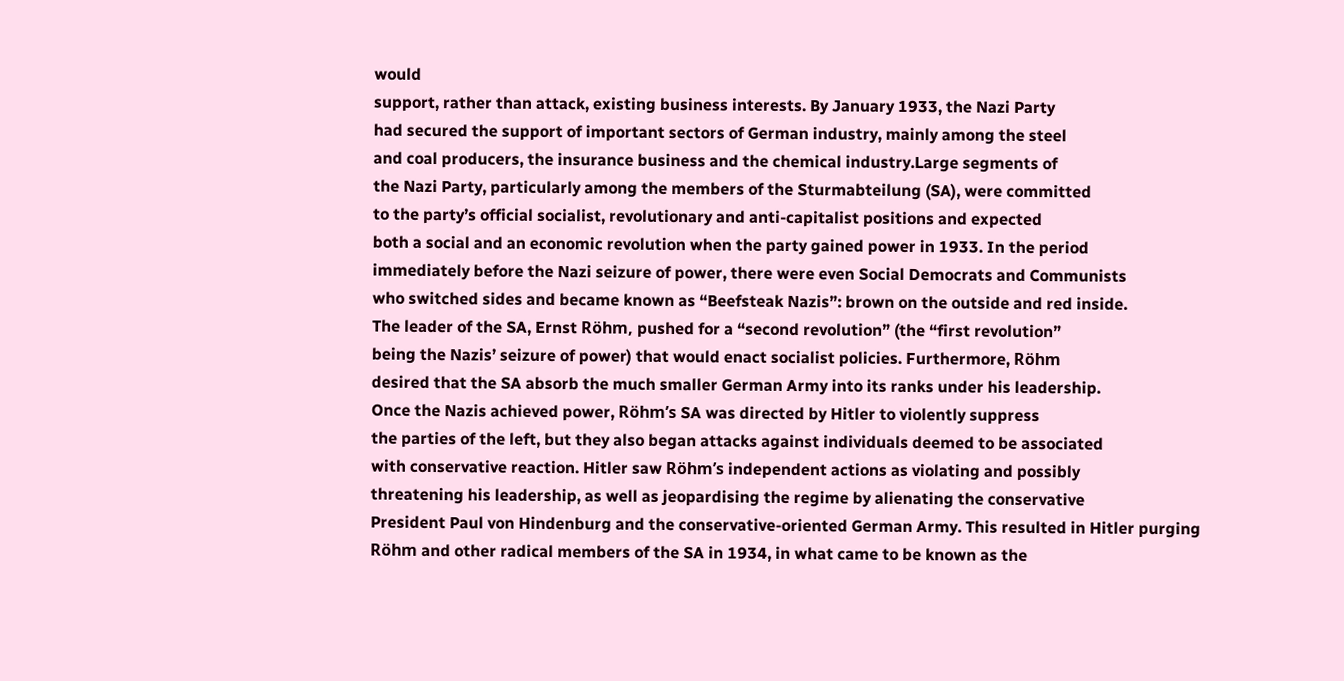would
support, rather than attack, existing business interests. By January 1933, the Nazi Party
had secured the support of important sectors of German industry, mainly among the steel
and coal producers, the insurance business and the chemical industry.Large segments of
the Nazi Party, particularly among the members of the Sturmabteilung (SA), were committed
to the party’s official socialist, revolutionary and anti-capitalist positions and expected
both a social and an economic revolution when the party gained power in 1933. In the period
immediately before the Nazi seizure of power, there were even Social Democrats and Communists
who switched sides and became known as “Beefsteak Nazis”: brown on the outside and red inside.
The leader of the SA, Ernst Röhm, pushed for a “second revolution” (the “first revolution”
being the Nazis’ seizure of power) that would enact socialist policies. Furthermore, Röhm
desired that the SA absorb the much smaller German Army into its ranks under his leadership.
Once the Nazis achieved power, Röhm’s SA was directed by Hitler to violently suppress
the parties of the left, but they also began attacks against individuals deemed to be associated
with conservative reaction. Hitler saw Röhm’s independent actions as violating and possibly
threatening his leadership, as well as jeopardising the regime by alienating the conservative
President Paul von Hindenburg and the conservative-oriented German Army. This resulted in Hitler purging
Röhm and other radical members of the SA in 1934, in what came to be known as the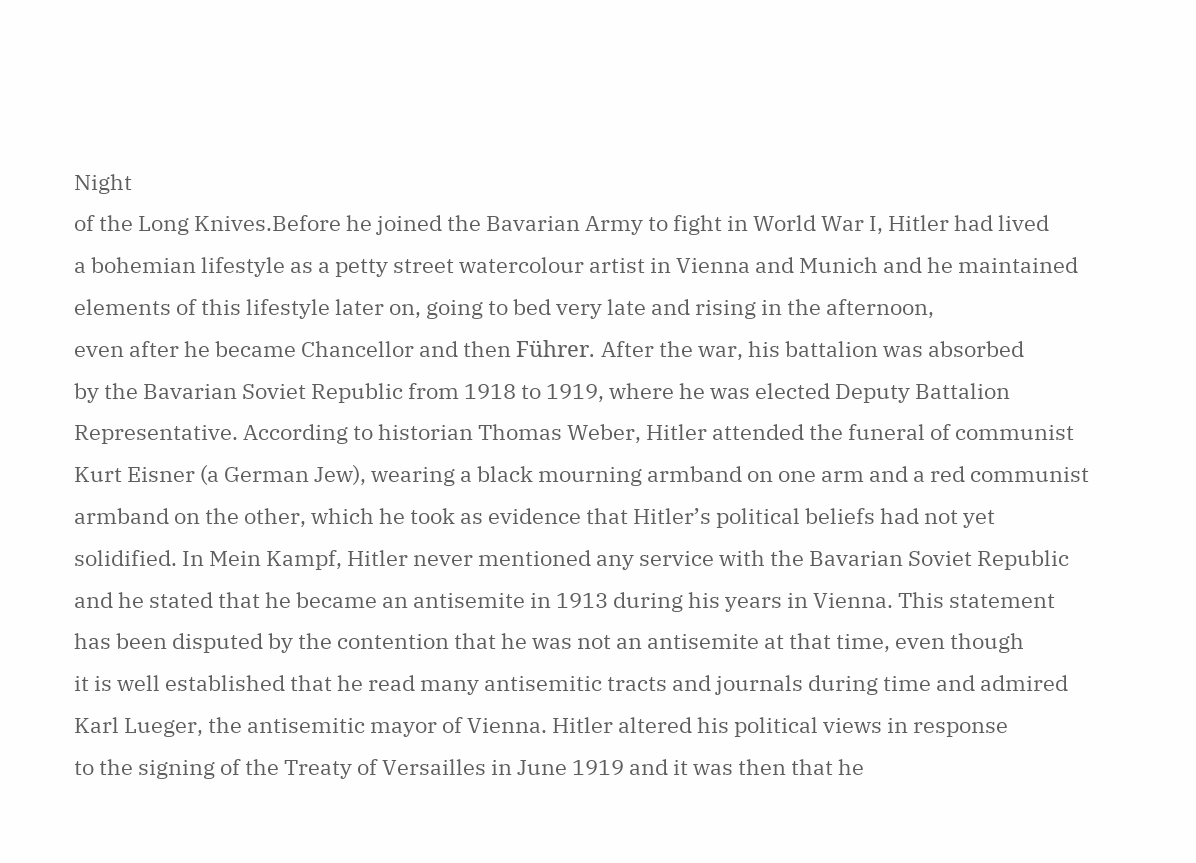Night
of the Long Knives.Before he joined the Bavarian Army to fight in World War I, Hitler had lived
a bohemian lifestyle as a petty street watercolour artist in Vienna and Munich and he maintained
elements of this lifestyle later on, going to bed very late and rising in the afternoon,
even after he became Chancellor and then Führer. After the war, his battalion was absorbed
by the Bavarian Soviet Republic from 1918 to 1919, where he was elected Deputy Battalion
Representative. According to historian Thomas Weber, Hitler attended the funeral of communist
Kurt Eisner (a German Jew), wearing a black mourning armband on one arm and a red communist
armband on the other, which he took as evidence that Hitler’s political beliefs had not yet
solidified. In Mein Kampf, Hitler never mentioned any service with the Bavarian Soviet Republic
and he stated that he became an antisemite in 1913 during his years in Vienna. This statement
has been disputed by the contention that he was not an antisemite at that time, even though
it is well established that he read many antisemitic tracts and journals during time and admired
Karl Lueger, the antisemitic mayor of Vienna. Hitler altered his political views in response
to the signing of the Treaty of Versailles in June 1919 and it was then that he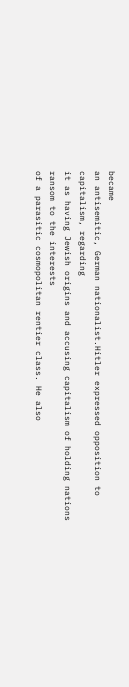became
an antisemitic, German nationalist.Hitler expressed opposition to capitalism, regarding
it as having Jewish origins and accusing capitalism of holding nations ransom to the interests
of a parasitic cosmopolitan rentier class. He also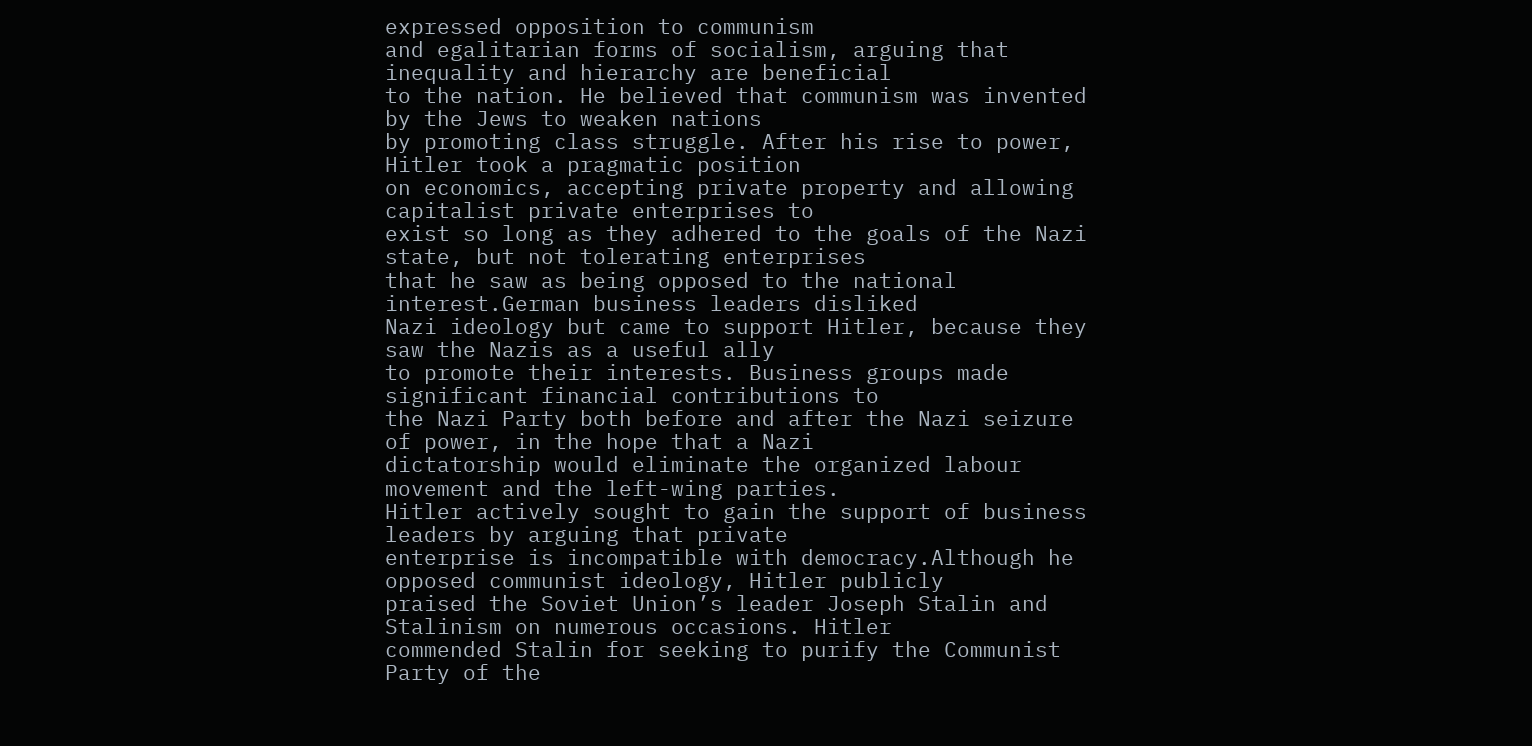expressed opposition to communism
and egalitarian forms of socialism, arguing that inequality and hierarchy are beneficial
to the nation. He believed that communism was invented by the Jews to weaken nations
by promoting class struggle. After his rise to power, Hitler took a pragmatic position
on economics, accepting private property and allowing capitalist private enterprises to
exist so long as they adhered to the goals of the Nazi state, but not tolerating enterprises
that he saw as being opposed to the national interest.German business leaders disliked
Nazi ideology but came to support Hitler, because they saw the Nazis as a useful ally
to promote their interests. Business groups made significant financial contributions to
the Nazi Party both before and after the Nazi seizure of power, in the hope that a Nazi
dictatorship would eliminate the organized labour movement and the left-wing parties.
Hitler actively sought to gain the support of business leaders by arguing that private
enterprise is incompatible with democracy.Although he opposed communist ideology, Hitler publicly
praised the Soviet Union’s leader Joseph Stalin and Stalinism on numerous occasions. Hitler
commended Stalin for seeking to purify the Communist Party of the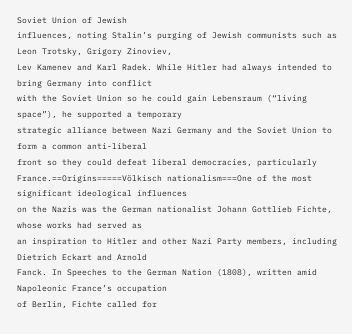Soviet Union of Jewish
influences, noting Stalin’s purging of Jewish communists such as Leon Trotsky, Grigory Zinoviev,
Lev Kamenev and Karl Radek. While Hitler had always intended to bring Germany into conflict
with the Soviet Union so he could gain Lebensraum (“living space”), he supported a temporary
strategic alliance between Nazi Germany and the Soviet Union to form a common anti-liberal
front so they could defeat liberal democracies, particularly France.==Origins=====Völkisch nationalism===One of the most significant ideological influences
on the Nazis was the German nationalist Johann Gottlieb Fichte, whose works had served as
an inspiration to Hitler and other Nazi Party members, including Dietrich Eckart and Arnold
Fanck. In Speeches to the German Nation (1808), written amid Napoleonic France’s occupation
of Berlin, Fichte called for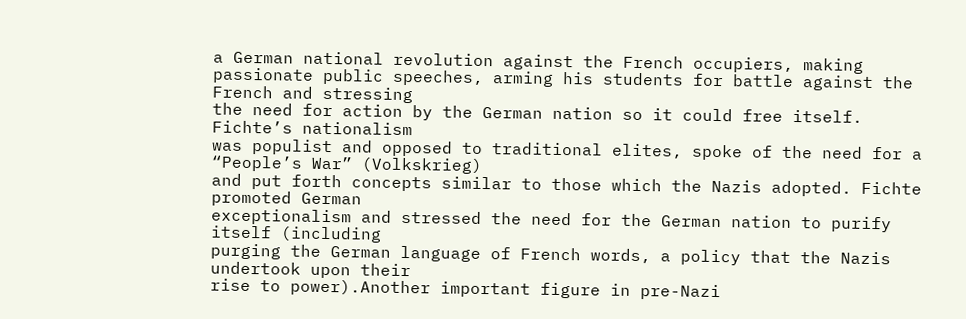a German national revolution against the French occupiers, making
passionate public speeches, arming his students for battle against the French and stressing
the need for action by the German nation so it could free itself. Fichte’s nationalism
was populist and opposed to traditional elites, spoke of the need for a “People’s War” (Volkskrieg)
and put forth concepts similar to those which the Nazis adopted. Fichte promoted German
exceptionalism and stressed the need for the German nation to purify itself (including
purging the German language of French words, a policy that the Nazis undertook upon their
rise to power).Another important figure in pre-Nazi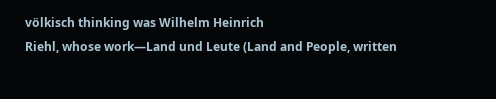völkisch thinking was Wilhelm Heinrich
Riehl, whose work—Land und Leute (Land and People, written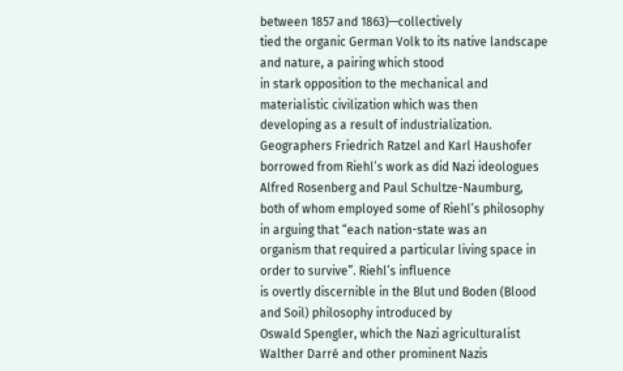between 1857 and 1863)—collectively
tied the organic German Volk to its native landscape and nature, a pairing which stood
in stark opposition to the mechanical and materialistic civilization which was then
developing as a result of industrialization. Geographers Friedrich Ratzel and Karl Haushofer
borrowed from Riehl’s work as did Nazi ideologues Alfred Rosenberg and Paul Schultze-Naumburg,
both of whom employed some of Riehl’s philosophy in arguing that “each nation-state was an
organism that required a particular living space in order to survive”. Riehl’s influence
is overtly discernible in the Blut und Boden (Blood and Soil) philosophy introduced by
Oswald Spengler, which the Nazi agriculturalist Walther Darré and other prominent Nazis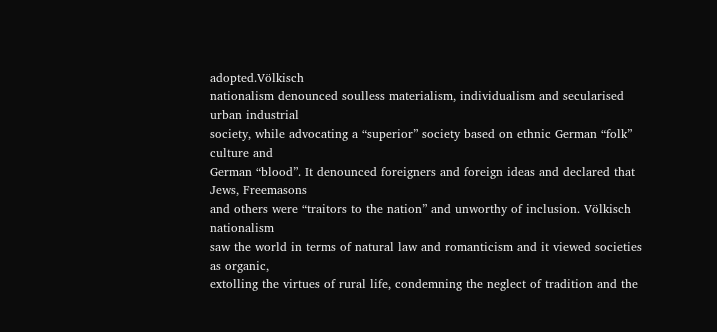adopted.Völkisch
nationalism denounced soulless materialism, individualism and secularised urban industrial
society, while advocating a “superior” society based on ethnic German “folk” culture and
German “blood”. It denounced foreigners and foreign ideas and declared that Jews, Freemasons
and others were “traitors to the nation” and unworthy of inclusion. Völkisch nationalism
saw the world in terms of natural law and romanticism and it viewed societies as organic,
extolling the virtues of rural life, condemning the neglect of tradition and the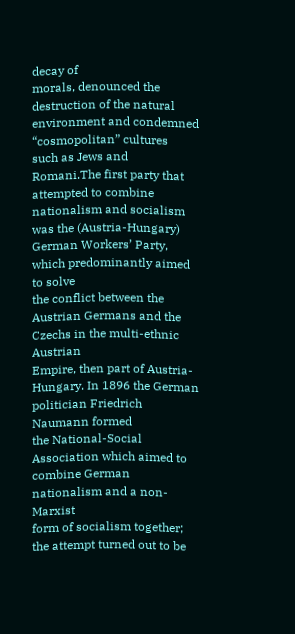decay of
morals, denounced the destruction of the natural environment and condemned “cosmopolitan” cultures
such as Jews and Romani.The first party that attempted to combine nationalism and socialism
was the (Austria-Hungary) German Workers’ Party, which predominantly aimed to solve
the conflict between the Austrian Germans and the Czechs in the multi-ethnic Austrian
Empire, then part of Austria-Hungary. In 1896 the German politician Friedrich Naumann formed
the National-Social Association which aimed to combine German nationalism and a non-Marxist
form of socialism together; the attempt turned out to be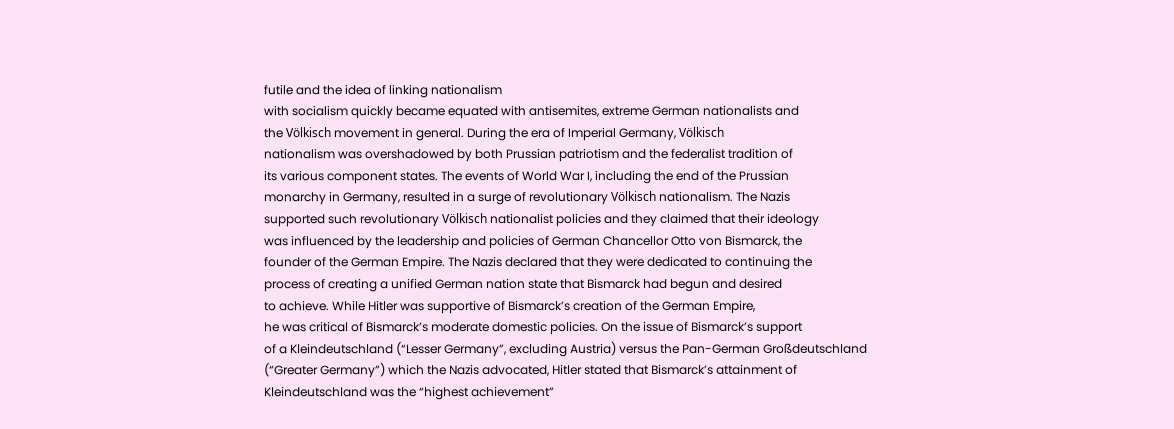futile and the idea of linking nationalism
with socialism quickly became equated with antisemites, extreme German nationalists and
the Völkisch movement in general. During the era of Imperial Germany, Völkisch
nationalism was overshadowed by both Prussian patriotism and the federalist tradition of
its various component states. The events of World War I, including the end of the Prussian
monarchy in Germany, resulted in a surge of revolutionary Völkisch nationalism. The Nazis
supported such revolutionary Völkisch nationalist policies and they claimed that their ideology
was influenced by the leadership and policies of German Chancellor Otto von Bismarck, the
founder of the German Empire. The Nazis declared that they were dedicated to continuing the
process of creating a unified German nation state that Bismarck had begun and desired
to achieve. While Hitler was supportive of Bismarck’s creation of the German Empire,
he was critical of Bismarck’s moderate domestic policies. On the issue of Bismarck’s support
of a Kleindeutschland (“Lesser Germany”, excluding Austria) versus the Pan-German Großdeutschland
(“Greater Germany”) which the Nazis advocated, Hitler stated that Bismarck’s attainment of
Kleindeutschland was the “highest achievement”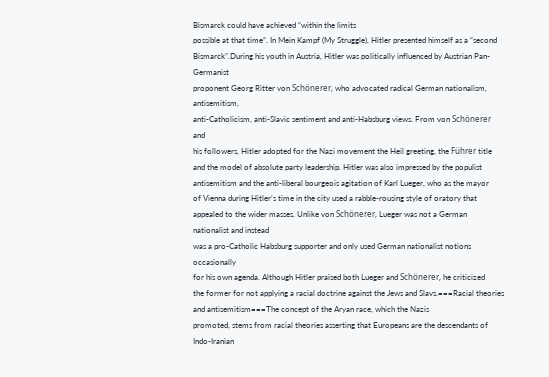Bismarck could have achieved “within the limits
possible at that time”. In Mein Kampf (My Struggle), Hitler presented himself as a “second
Bismarck”.During his youth in Austria, Hitler was politically influenced by Austrian Pan-Germanist
proponent Georg Ritter von Schönerer, who advocated radical German nationalism, antisemitism,
anti-Catholicism, anti-Slavic sentiment and anti-Habsburg views. From von Schönerer and
his followers, Hitler adopted for the Nazi movement the Heil greeting, the Führer title
and the model of absolute party leadership. Hitler was also impressed by the populist
antisemitism and the anti-liberal bourgeois agitation of Karl Lueger, who as the mayor
of Vienna during Hitler’s time in the city used a rabble-rousing style of oratory that
appealed to the wider masses. Unlike von Schönerer, Lueger was not a German nationalist and instead
was a pro-Catholic Habsburg supporter and only used German nationalist notions occasionally
for his own agenda. Although Hitler praised both Lueger and Schönerer, he criticized
the former for not applying a racial doctrine against the Jews and Slavs.===Racial theories and antisemitism===The concept of the Aryan race, which the Nazis
promoted, stems from racial theories asserting that Europeans are the descendants of Indo-Iranian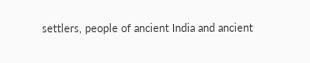settlers, people of ancient India and ancient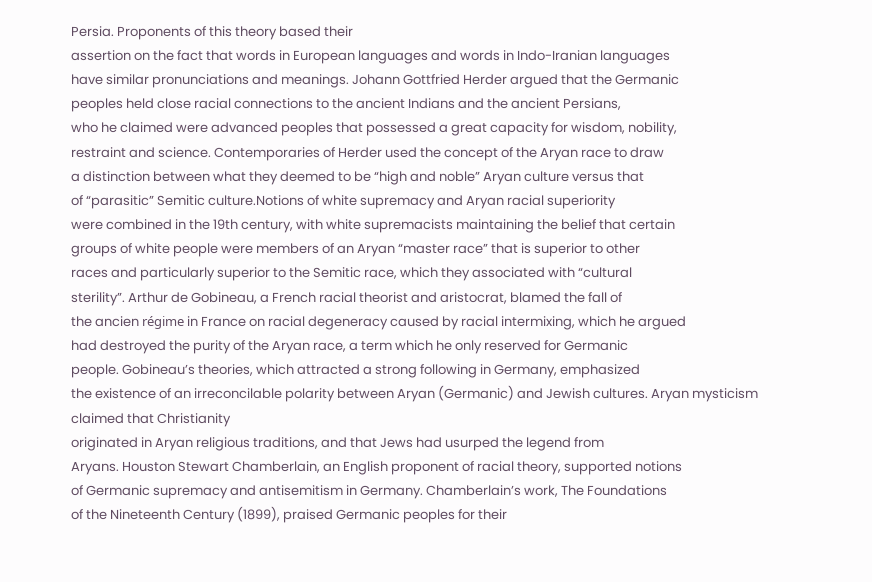Persia. Proponents of this theory based their
assertion on the fact that words in European languages and words in Indo-Iranian languages
have similar pronunciations and meanings. Johann Gottfried Herder argued that the Germanic
peoples held close racial connections to the ancient Indians and the ancient Persians,
who he claimed were advanced peoples that possessed a great capacity for wisdom, nobility,
restraint and science. Contemporaries of Herder used the concept of the Aryan race to draw
a distinction between what they deemed to be “high and noble” Aryan culture versus that
of “parasitic” Semitic culture.Notions of white supremacy and Aryan racial superiority
were combined in the 19th century, with white supremacists maintaining the belief that certain
groups of white people were members of an Aryan “master race” that is superior to other
races and particularly superior to the Semitic race, which they associated with “cultural
sterility”. Arthur de Gobineau, a French racial theorist and aristocrat, blamed the fall of
the ancien régime in France on racial degeneracy caused by racial intermixing, which he argued
had destroyed the purity of the Aryan race, a term which he only reserved for Germanic
people. Gobineau’s theories, which attracted a strong following in Germany, emphasized
the existence of an irreconcilable polarity between Aryan (Germanic) and Jewish cultures. Aryan mysticism claimed that Christianity
originated in Aryan religious traditions, and that Jews had usurped the legend from
Aryans. Houston Stewart Chamberlain, an English proponent of racial theory, supported notions
of Germanic supremacy and antisemitism in Germany. Chamberlain’s work, The Foundations
of the Nineteenth Century (1899), praised Germanic peoples for their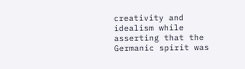creativity and
idealism while asserting that the Germanic spirit was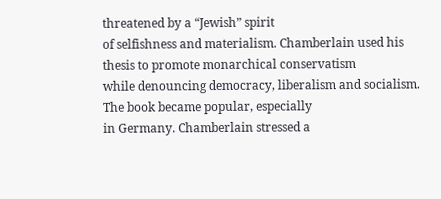threatened by a “Jewish” spirit
of selfishness and materialism. Chamberlain used his thesis to promote monarchical conservatism
while denouncing democracy, liberalism and socialism. The book became popular, especially
in Germany. Chamberlain stressed a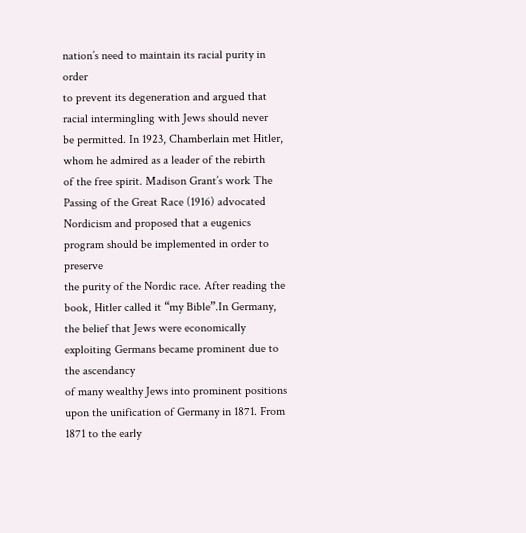nation’s need to maintain its racial purity in order
to prevent its degeneration and argued that racial intermingling with Jews should never
be permitted. In 1923, Chamberlain met Hitler, whom he admired as a leader of the rebirth
of the free spirit. Madison Grant’s work The Passing of the Great Race (1916) advocated
Nordicism and proposed that a eugenics program should be implemented in order to preserve
the purity of the Nordic race. After reading the book, Hitler called it “my Bible”.In Germany,
the belief that Jews were economically exploiting Germans became prominent due to the ascendancy
of many wealthy Jews into prominent positions upon the unification of Germany in 1871. From
1871 to the early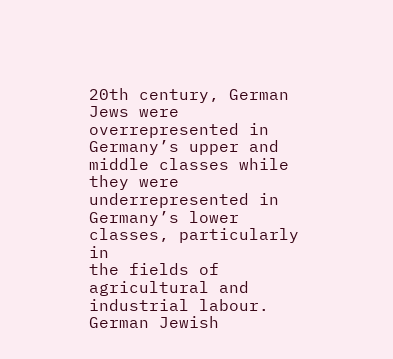20th century, German Jews were overrepresented in Germany’s upper and
middle classes while they were underrepresented in Germany’s lower classes, particularly in
the fields of agricultural and industrial labour. German Jewish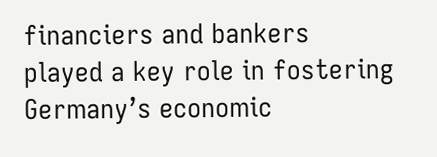financiers and bankers
played a key role in fostering Germany’s economic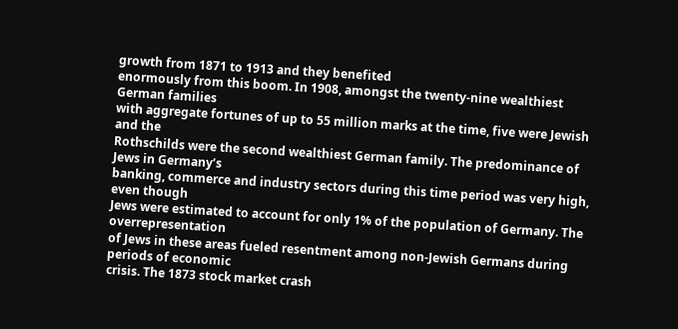growth from 1871 to 1913 and they benefited
enormously from this boom. In 1908, amongst the twenty-nine wealthiest German families
with aggregate fortunes of up to 55 million marks at the time, five were Jewish and the
Rothschilds were the second wealthiest German family. The predominance of Jews in Germany’s
banking, commerce and industry sectors during this time period was very high, even though
Jews were estimated to account for only 1% of the population of Germany. The overrepresentation
of Jews in these areas fueled resentment among non-Jewish Germans during periods of economic
crisis. The 1873 stock market crash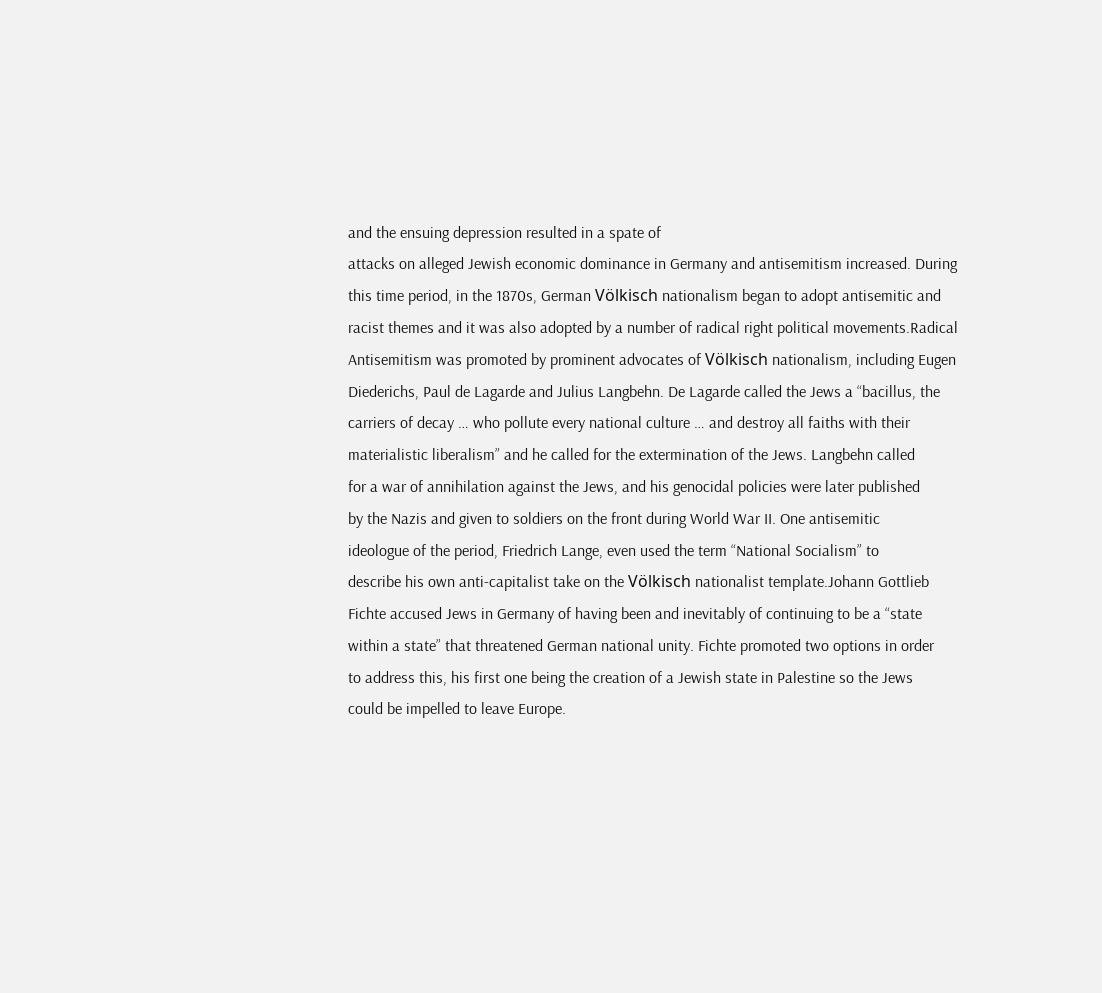and the ensuing depression resulted in a spate of
attacks on alleged Jewish economic dominance in Germany and antisemitism increased. During
this time period, in the 1870s, German Völkisch nationalism began to adopt antisemitic and
racist themes and it was also adopted by a number of radical right political movements.Radical
Antisemitism was promoted by prominent advocates of Völkisch nationalism, including Eugen
Diederichs, Paul de Lagarde and Julius Langbehn. De Lagarde called the Jews a “bacillus, the
carriers of decay … who pollute every national culture … and destroy all faiths with their
materialistic liberalism” and he called for the extermination of the Jews. Langbehn called
for a war of annihilation against the Jews, and his genocidal policies were later published
by the Nazis and given to soldiers on the front during World War II. One antisemitic
ideologue of the period, Friedrich Lange, even used the term “National Socialism” to
describe his own anti-capitalist take on the Völkisch nationalist template.Johann Gottlieb
Fichte accused Jews in Germany of having been and inevitably of continuing to be a “state
within a state” that threatened German national unity. Fichte promoted two options in order
to address this, his first one being the creation of a Jewish state in Palestine so the Jews
could be impelled to leave Europe.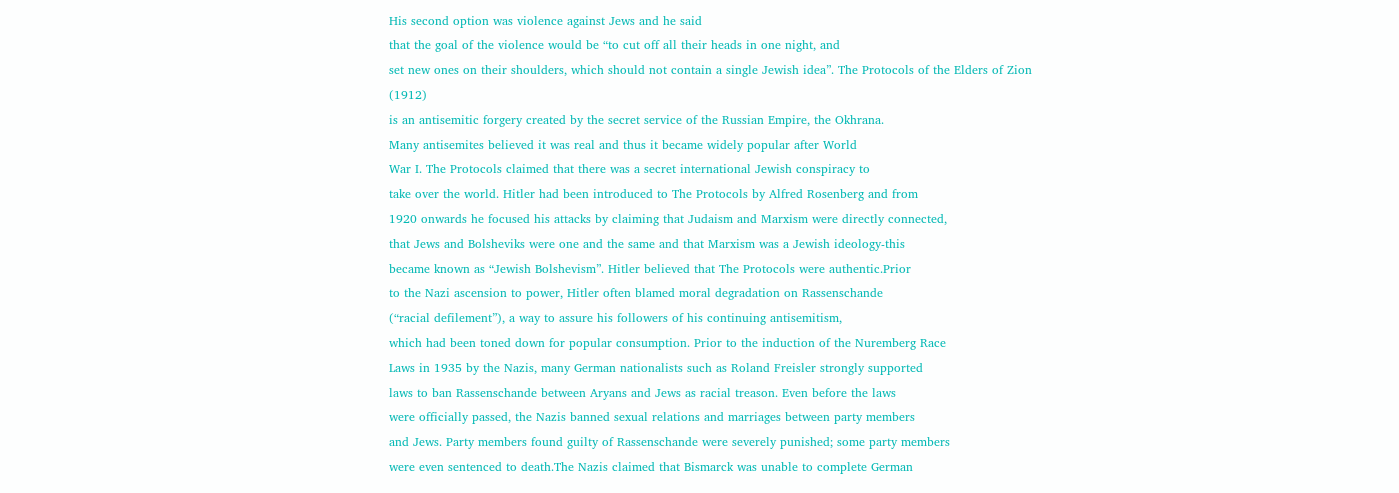His second option was violence against Jews and he said
that the goal of the violence would be “to cut off all their heads in one night, and
set new ones on their shoulders, which should not contain a single Jewish idea”. The Protocols of the Elders of Zion (1912)
is an antisemitic forgery created by the secret service of the Russian Empire, the Okhrana.
Many antisemites believed it was real and thus it became widely popular after World
War I. The Protocols claimed that there was a secret international Jewish conspiracy to
take over the world. Hitler had been introduced to The Protocols by Alfred Rosenberg and from
1920 onwards he focused his attacks by claiming that Judaism and Marxism were directly connected,
that Jews and Bolsheviks were one and the same and that Marxism was a Jewish ideology-this
became known as “Jewish Bolshevism”. Hitler believed that The Protocols were authentic.Prior
to the Nazi ascension to power, Hitler often blamed moral degradation on Rassenschande
(“racial defilement”), a way to assure his followers of his continuing antisemitism,
which had been toned down for popular consumption. Prior to the induction of the Nuremberg Race
Laws in 1935 by the Nazis, many German nationalists such as Roland Freisler strongly supported
laws to ban Rassenschande between Aryans and Jews as racial treason. Even before the laws
were officially passed, the Nazis banned sexual relations and marriages between party members
and Jews. Party members found guilty of Rassenschande were severely punished; some party members
were even sentenced to death.The Nazis claimed that Bismarck was unable to complete German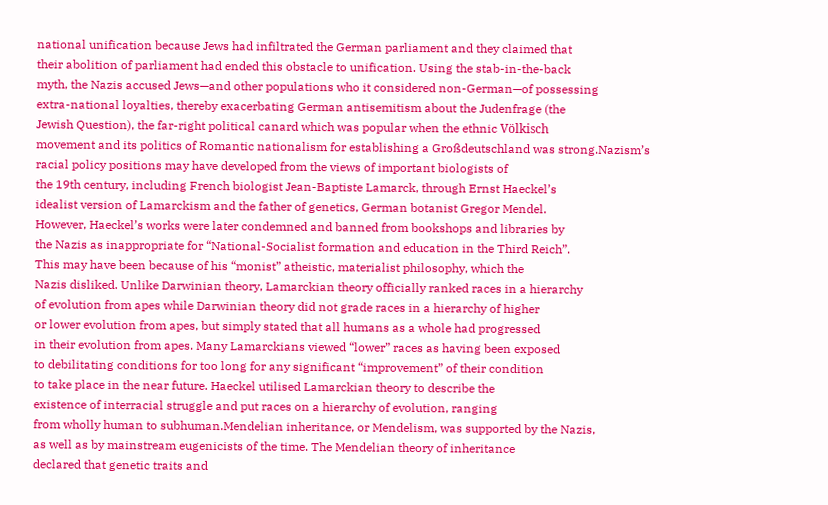national unification because Jews had infiltrated the German parliament and they claimed that
their abolition of parliament had ended this obstacle to unification. Using the stab-in-the-back
myth, the Nazis accused Jews—and other populations who it considered non-German—of possessing
extra-national loyalties, thereby exacerbating German antisemitism about the Judenfrage (the
Jewish Question), the far-right political canard which was popular when the ethnic Völkisch
movement and its politics of Romantic nationalism for establishing a Großdeutschland was strong.Nazism’s
racial policy positions may have developed from the views of important biologists of
the 19th century, including French biologist Jean-Baptiste Lamarck, through Ernst Haeckel’s
idealist version of Lamarckism and the father of genetics, German botanist Gregor Mendel.
However, Haeckel’s works were later condemned and banned from bookshops and libraries by
the Nazis as inappropriate for “National-Socialist formation and education in the Third Reich”.
This may have been because of his “monist” atheistic, materialist philosophy, which the
Nazis disliked. Unlike Darwinian theory, Lamarckian theory officially ranked races in a hierarchy
of evolution from apes while Darwinian theory did not grade races in a hierarchy of higher
or lower evolution from apes, but simply stated that all humans as a whole had progressed
in their evolution from apes. Many Lamarckians viewed “lower” races as having been exposed
to debilitating conditions for too long for any significant “improvement” of their condition
to take place in the near future. Haeckel utilised Lamarckian theory to describe the
existence of interracial struggle and put races on a hierarchy of evolution, ranging
from wholly human to subhuman.Mendelian inheritance, or Mendelism, was supported by the Nazis,
as well as by mainstream eugenicists of the time. The Mendelian theory of inheritance
declared that genetic traits and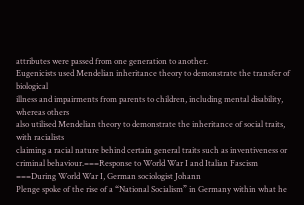attributes were passed from one generation to another.
Eugenicists used Mendelian inheritance theory to demonstrate the transfer of biological
illness and impairments from parents to children, including mental disability, whereas others
also utilised Mendelian theory to demonstrate the inheritance of social traits, with racialists
claiming a racial nature behind certain general traits such as inventiveness or criminal behaviour.===Response to World War I and Italian Fascism
===During World War I, German sociologist Johann
Plenge spoke of the rise of a “National Socialism” in Germany within what he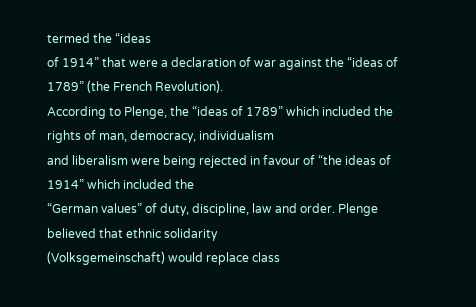termed the “ideas
of 1914” that were a declaration of war against the “ideas of 1789” (the French Revolution).
According to Plenge, the “ideas of 1789” which included the rights of man, democracy, individualism
and liberalism were being rejected in favour of “the ideas of 1914” which included the
“German values” of duty, discipline, law and order. Plenge believed that ethnic solidarity
(Volksgemeinschaft) would replace class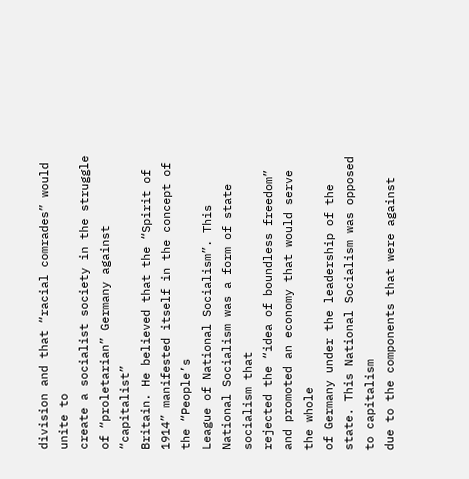division and that “racial comrades” would unite to
create a socialist society in the struggle of “proletarian” Germany against “capitalist”
Britain. He believed that the “Spirit of 1914” manifested itself in the concept of the “People’s
League of National Socialism”. This National Socialism was a form of state socialism that
rejected the “idea of boundless freedom” and promoted an economy that would serve the whole
of Germany under the leadership of the state. This National Socialism was opposed to capitalism
due to the components that were against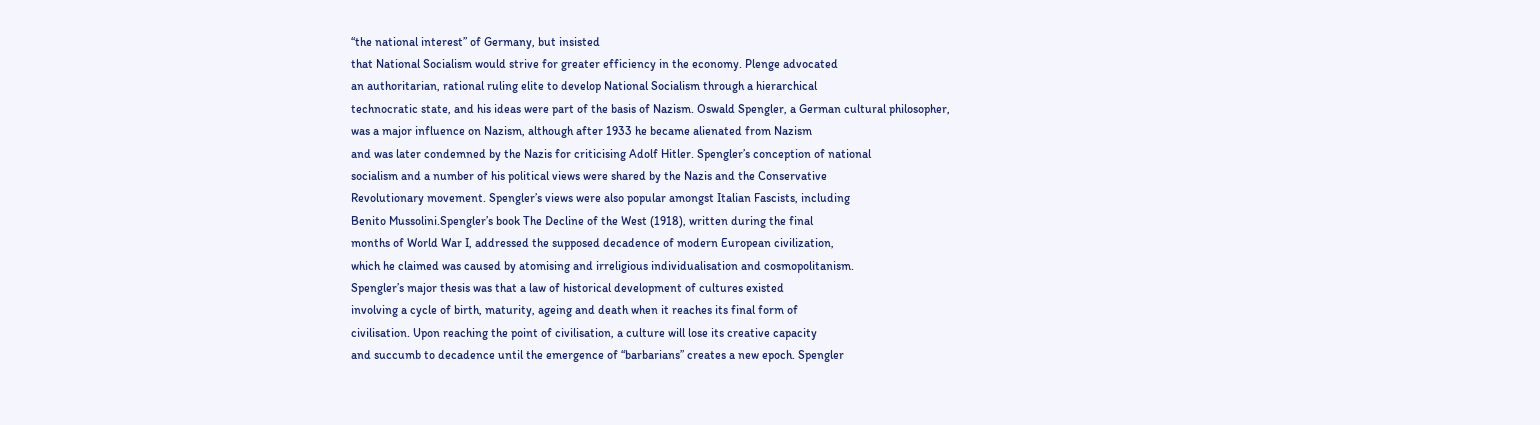“the national interest” of Germany, but insisted
that National Socialism would strive for greater efficiency in the economy. Plenge advocated
an authoritarian, rational ruling elite to develop National Socialism through a hierarchical
technocratic state, and his ideas were part of the basis of Nazism. Oswald Spengler, a German cultural philosopher,
was a major influence on Nazism, although after 1933 he became alienated from Nazism
and was later condemned by the Nazis for criticising Adolf Hitler. Spengler’s conception of national
socialism and a number of his political views were shared by the Nazis and the Conservative
Revolutionary movement. Spengler’s views were also popular amongst Italian Fascists, including
Benito Mussolini.Spengler’s book The Decline of the West (1918), written during the final
months of World War I, addressed the supposed decadence of modern European civilization,
which he claimed was caused by atomising and irreligious individualisation and cosmopolitanism.
Spengler’s major thesis was that a law of historical development of cultures existed
involving a cycle of birth, maturity, ageing and death when it reaches its final form of
civilisation. Upon reaching the point of civilisation, a culture will lose its creative capacity
and succumb to decadence until the emergence of “barbarians” creates a new epoch. Spengler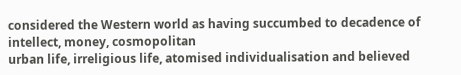considered the Western world as having succumbed to decadence of intellect, money, cosmopolitan
urban life, irreligious life, atomised individualisation and believed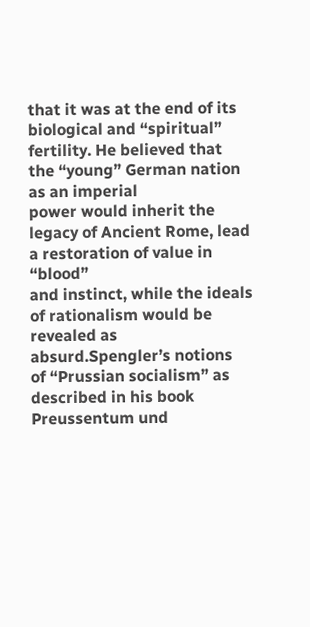that it was at the end of its
biological and “spiritual” fertility. He believed that the “young” German nation as an imperial
power would inherit the legacy of Ancient Rome, lead a restoration of value in “blood”
and instinct, while the ideals of rationalism would be revealed as absurd.Spengler’s notions
of “Prussian socialism” as described in his book Preussentum und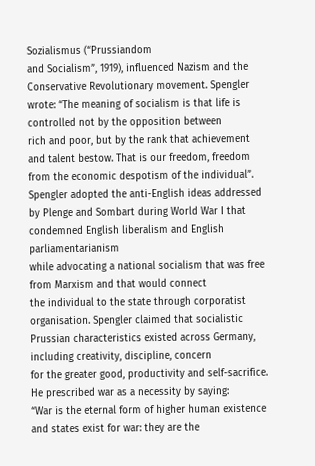Sozialismus (“Prussiandom
and Socialism”, 1919), influenced Nazism and the Conservative Revolutionary movement. Spengler
wrote: “The meaning of socialism is that life is controlled not by the opposition between
rich and poor, but by the rank that achievement and talent bestow. That is our freedom, freedom
from the economic despotism of the individual”. Spengler adopted the anti-English ideas addressed
by Plenge and Sombart during World War I that condemned English liberalism and English parliamentarianism
while advocating a national socialism that was free from Marxism and that would connect
the individual to the state through corporatist organisation. Spengler claimed that socialistic
Prussian characteristics existed across Germany, including creativity, discipline, concern
for the greater good, productivity and self-sacrifice. He prescribed war as a necessity by saying:
“War is the eternal form of higher human existence and states exist for war: they are the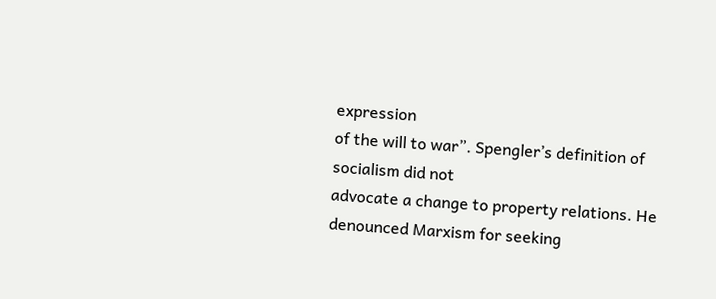expression
of the will to war”. Spengler’s definition of socialism did not
advocate a change to property relations. He denounced Marxism for seeking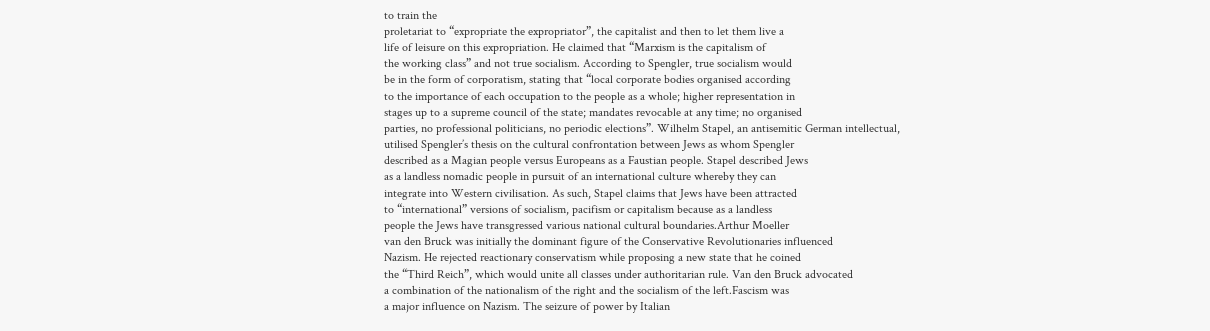to train the
proletariat to “expropriate the expropriator”, the capitalist and then to let them live a
life of leisure on this expropriation. He claimed that “Marxism is the capitalism of
the working class” and not true socialism. According to Spengler, true socialism would
be in the form of corporatism, stating that “local corporate bodies organised according
to the importance of each occupation to the people as a whole; higher representation in
stages up to a supreme council of the state; mandates revocable at any time; no organised
parties, no professional politicians, no periodic elections”. Wilhelm Stapel, an antisemitic German intellectual,
utilised Spengler’s thesis on the cultural confrontation between Jews as whom Spengler
described as a Magian people versus Europeans as a Faustian people. Stapel described Jews
as a landless nomadic people in pursuit of an international culture whereby they can
integrate into Western civilisation. As such, Stapel claims that Jews have been attracted
to “international” versions of socialism, pacifism or capitalism because as a landless
people the Jews have transgressed various national cultural boundaries.Arthur Moeller
van den Bruck was initially the dominant figure of the Conservative Revolutionaries influenced
Nazism. He rejected reactionary conservatism while proposing a new state that he coined
the “Third Reich”, which would unite all classes under authoritarian rule. Van den Bruck advocated
a combination of the nationalism of the right and the socialism of the left.Fascism was
a major influence on Nazism. The seizure of power by Italian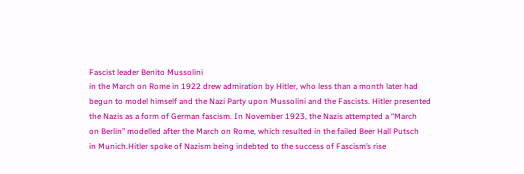Fascist leader Benito Mussolini
in the March on Rome in 1922 drew admiration by Hitler, who less than a month later had
begun to model himself and the Nazi Party upon Mussolini and the Fascists. Hitler presented
the Nazis as a form of German fascism. In November 1923, the Nazis attempted a “March
on Berlin” modelled after the March on Rome, which resulted in the failed Beer Hall Putsch
in Munich.Hitler spoke of Nazism being indebted to the success of Fascism’s rise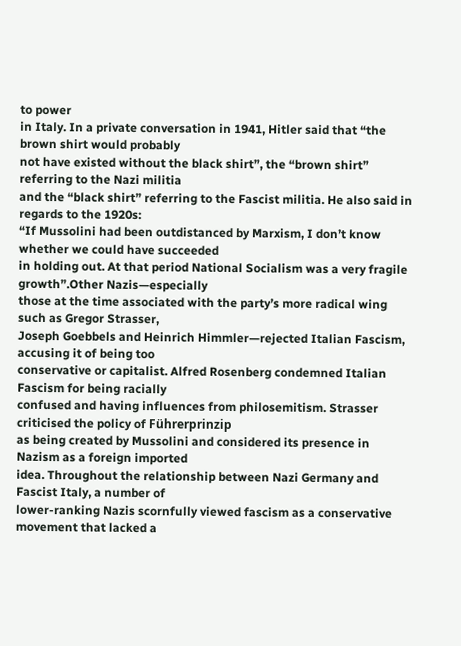to power
in Italy. In a private conversation in 1941, Hitler said that “the brown shirt would probably
not have existed without the black shirt”, the “brown shirt” referring to the Nazi militia
and the “black shirt” referring to the Fascist militia. He also said in regards to the 1920s:
“If Mussolini had been outdistanced by Marxism, I don’t know whether we could have succeeded
in holding out. At that period National Socialism was a very fragile growth”.Other Nazis—especially
those at the time associated with the party’s more radical wing such as Gregor Strasser,
Joseph Goebbels and Heinrich Himmler—rejected Italian Fascism, accusing it of being too
conservative or capitalist. Alfred Rosenberg condemned Italian Fascism for being racially
confused and having influences from philosemitism. Strasser criticised the policy of Führerprinzip
as being created by Mussolini and considered its presence in Nazism as a foreign imported
idea. Throughout the relationship between Nazi Germany and Fascist Italy, a number of
lower-ranking Nazis scornfully viewed fascism as a conservative movement that lacked a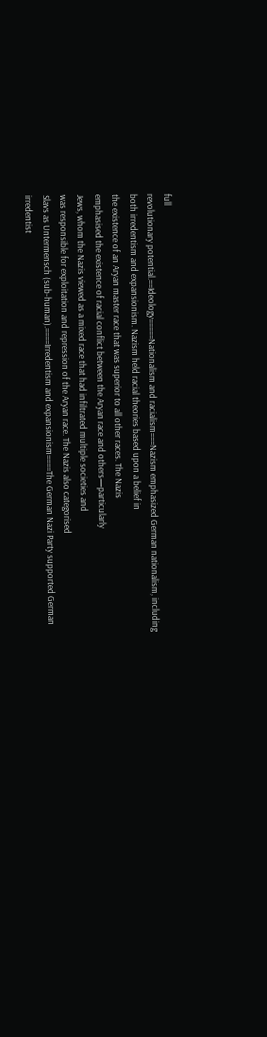full
revolutionary potential.==Ideology=====Nationalism and racialism===Nazism emphasized German nationalism, including
both irredentism and expansionism. Nazism held racial theories based upon a belief in
the existence of an Aryan master race that was superior to all other races. The Nazis
emphasised the existence of racial conflict between the Aryan race and others—particularly
Jews, whom the Nazis viewed as a mixed race that had infiltrated multiple societies and
was responsible for exploitation and repression of the Aryan race. The Nazis also categorised
Slavs as Untermensch (sub-human).====Irredentism and expansionism====The German Nazi Party supported German irredentist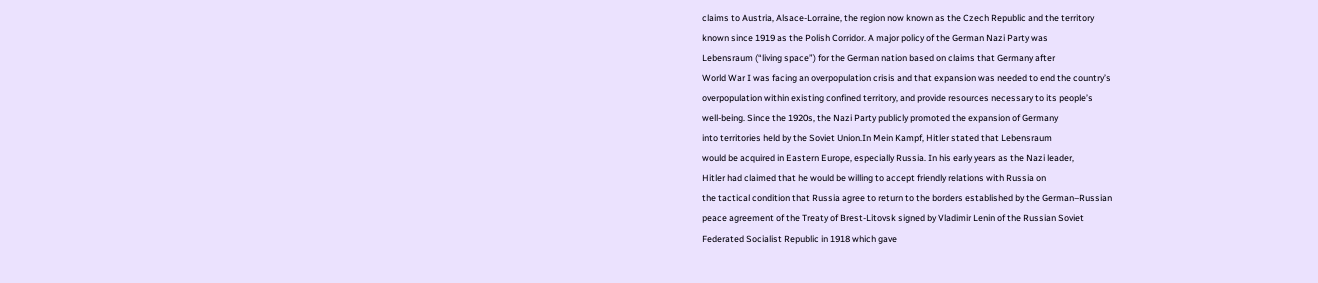claims to Austria, Alsace-Lorraine, the region now known as the Czech Republic and the territory
known since 1919 as the Polish Corridor. A major policy of the German Nazi Party was
Lebensraum (“living space”) for the German nation based on claims that Germany after
World War I was facing an overpopulation crisis and that expansion was needed to end the country’s
overpopulation within existing confined territory, and provide resources necessary to its people’s
well-being. Since the 1920s, the Nazi Party publicly promoted the expansion of Germany
into territories held by the Soviet Union.In Mein Kampf, Hitler stated that Lebensraum
would be acquired in Eastern Europe, especially Russia. In his early years as the Nazi leader,
Hitler had claimed that he would be willing to accept friendly relations with Russia on
the tactical condition that Russia agree to return to the borders established by the German–Russian
peace agreement of the Treaty of Brest-Litovsk signed by Vladimir Lenin of the Russian Soviet
Federated Socialist Republic in 1918 which gave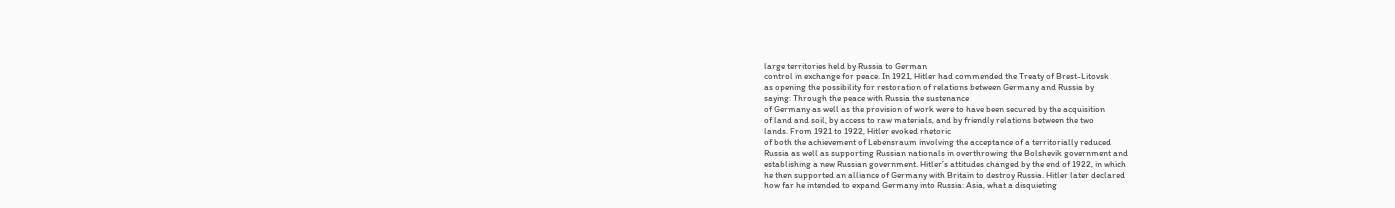large territories held by Russia to German
control in exchange for peace. In 1921, Hitler had commended the Treaty of Brest-Litovsk
as opening the possibility for restoration of relations between Germany and Russia by
saying: Through the peace with Russia the sustenance
of Germany as well as the provision of work were to have been secured by the acquisition
of land and soil, by access to raw materials, and by friendly relations between the two
lands. From 1921 to 1922, Hitler evoked rhetoric
of both the achievement of Lebensraum involving the acceptance of a territorially reduced
Russia as well as supporting Russian nationals in overthrowing the Bolshevik government and
establishing a new Russian government. Hitler’s attitudes changed by the end of 1922, in which
he then supported an alliance of Germany with Britain to destroy Russia. Hitler later declared
how far he intended to expand Germany into Russia: Asia, what a disquieting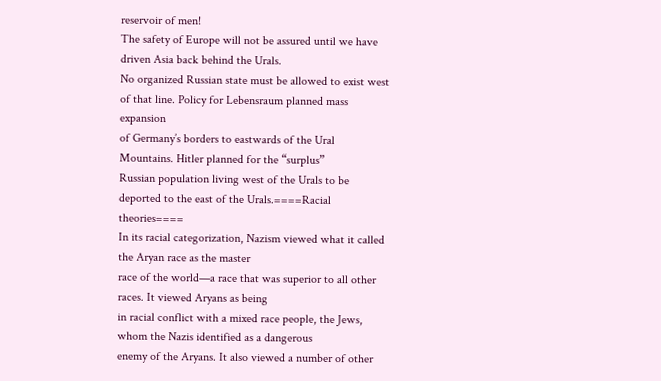reservoir of men!
The safety of Europe will not be assured until we have driven Asia back behind the Urals.
No organized Russian state must be allowed to exist west of that line. Policy for Lebensraum planned mass expansion
of Germany’s borders to eastwards of the Ural Mountains. Hitler planned for the “surplus”
Russian population living west of the Urals to be deported to the east of the Urals.====Racial theories====
In its racial categorization, Nazism viewed what it called the Aryan race as the master
race of the world—a race that was superior to all other races. It viewed Aryans as being
in racial conflict with a mixed race people, the Jews, whom the Nazis identified as a dangerous
enemy of the Aryans. It also viewed a number of other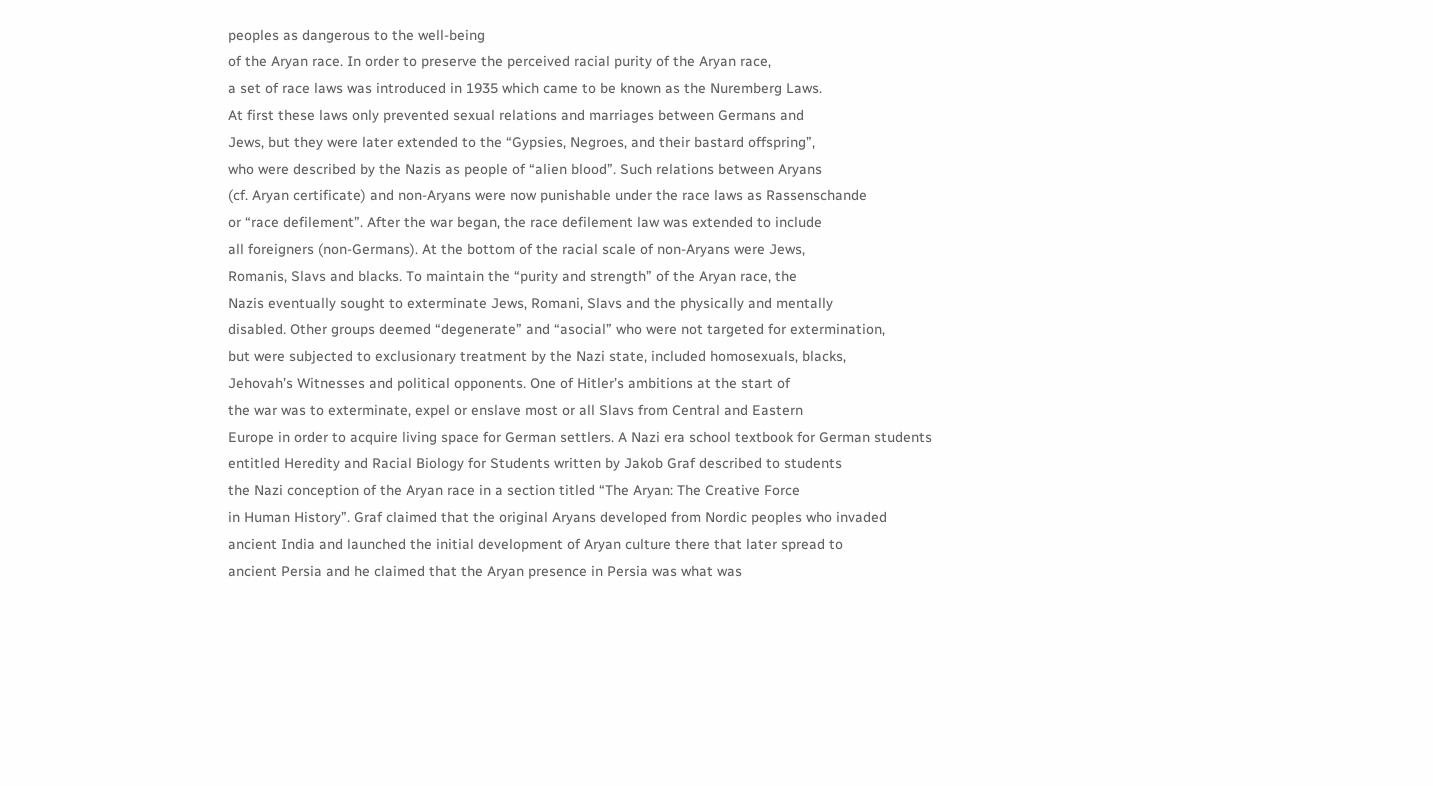peoples as dangerous to the well-being
of the Aryan race. In order to preserve the perceived racial purity of the Aryan race,
a set of race laws was introduced in 1935 which came to be known as the Nuremberg Laws.
At first these laws only prevented sexual relations and marriages between Germans and
Jews, but they were later extended to the “Gypsies, Negroes, and their bastard offspring”,
who were described by the Nazis as people of “alien blood”. Such relations between Aryans
(cf. Aryan certificate) and non-Aryans were now punishable under the race laws as Rassenschande
or “race defilement”. After the war began, the race defilement law was extended to include
all foreigners (non-Germans). At the bottom of the racial scale of non-Aryans were Jews,
Romanis, Slavs and blacks. To maintain the “purity and strength” of the Aryan race, the
Nazis eventually sought to exterminate Jews, Romani, Slavs and the physically and mentally
disabled. Other groups deemed “degenerate” and “asocial” who were not targeted for extermination,
but were subjected to exclusionary treatment by the Nazi state, included homosexuals, blacks,
Jehovah’s Witnesses and political opponents. One of Hitler’s ambitions at the start of
the war was to exterminate, expel or enslave most or all Slavs from Central and Eastern
Europe in order to acquire living space for German settlers. A Nazi era school textbook for German students
entitled Heredity and Racial Biology for Students written by Jakob Graf described to students
the Nazi conception of the Aryan race in a section titled “The Aryan: The Creative Force
in Human History”. Graf claimed that the original Aryans developed from Nordic peoples who invaded
ancient India and launched the initial development of Aryan culture there that later spread to
ancient Persia and he claimed that the Aryan presence in Persia was what was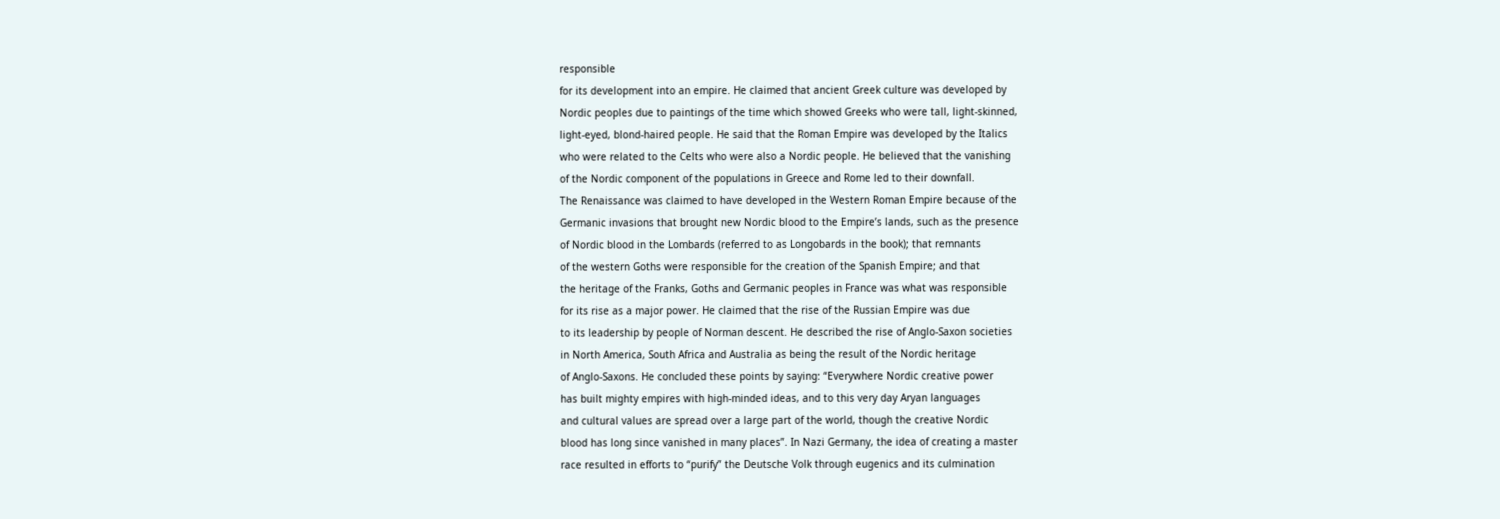responsible
for its development into an empire. He claimed that ancient Greek culture was developed by
Nordic peoples due to paintings of the time which showed Greeks who were tall, light-skinned,
light-eyed, blond-haired people. He said that the Roman Empire was developed by the Italics
who were related to the Celts who were also a Nordic people. He believed that the vanishing
of the Nordic component of the populations in Greece and Rome led to their downfall.
The Renaissance was claimed to have developed in the Western Roman Empire because of the
Germanic invasions that brought new Nordic blood to the Empire’s lands, such as the presence
of Nordic blood in the Lombards (referred to as Longobards in the book); that remnants
of the western Goths were responsible for the creation of the Spanish Empire; and that
the heritage of the Franks, Goths and Germanic peoples in France was what was responsible
for its rise as a major power. He claimed that the rise of the Russian Empire was due
to its leadership by people of Norman descent. He described the rise of Anglo-Saxon societies
in North America, South Africa and Australia as being the result of the Nordic heritage
of Anglo-Saxons. He concluded these points by saying: “Everywhere Nordic creative power
has built mighty empires with high-minded ideas, and to this very day Aryan languages
and cultural values are spread over a large part of the world, though the creative Nordic
blood has long since vanished in many places”. In Nazi Germany, the idea of creating a master
race resulted in efforts to “purify” the Deutsche Volk through eugenics and its culmination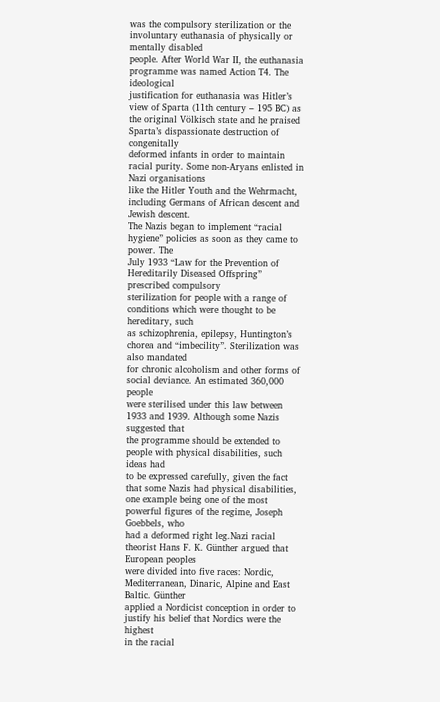was the compulsory sterilization or the involuntary euthanasia of physically or mentally disabled
people. After World War II, the euthanasia programme was named Action T4. The ideological
justification for euthanasia was Hitler’s view of Sparta (11th century – 195 BC) as
the original Völkisch state and he praised Sparta’s dispassionate destruction of congenitally
deformed infants in order to maintain racial purity. Some non-Aryans enlisted in Nazi organisations
like the Hitler Youth and the Wehrmacht, including Germans of African descent and Jewish descent.
The Nazis began to implement “racial hygiene” policies as soon as they came to power. The
July 1933 “Law for the Prevention of Hereditarily Diseased Offspring” prescribed compulsory
sterilization for people with a range of conditions which were thought to be hereditary, such
as schizophrenia, epilepsy, Huntington’s chorea and “imbecility”. Sterilization was also mandated
for chronic alcoholism and other forms of social deviance. An estimated 360,000 people
were sterilised under this law between 1933 and 1939. Although some Nazis suggested that
the programme should be extended to people with physical disabilities, such ideas had
to be expressed carefully, given the fact that some Nazis had physical disabilities,
one example being one of the most powerful figures of the regime, Joseph Goebbels, who
had a deformed right leg.Nazi racial theorist Hans F. K. Günther argued that European peoples
were divided into five races: Nordic, Mediterranean, Dinaric, Alpine and East Baltic. Günther
applied a Nordicist conception in order to justify his belief that Nordics were the highest
in the racial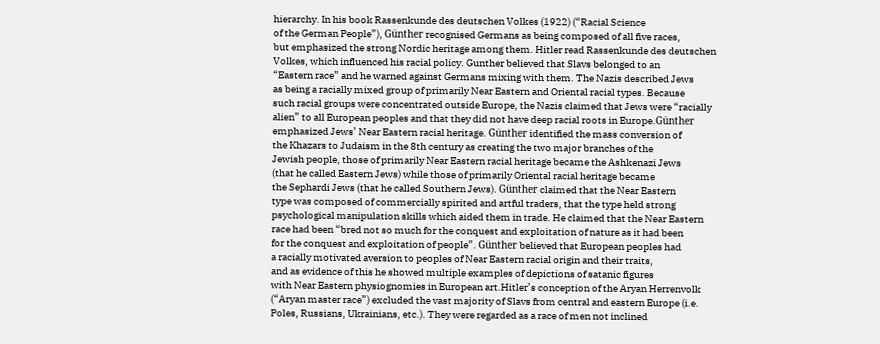hierarchy. In his book Rassenkunde des deutschen Volkes (1922) (“Racial Science
of the German People”), Günther recognised Germans as being composed of all five races,
but emphasized the strong Nordic heritage among them. Hitler read Rassenkunde des deutschen
Volkes, which influenced his racial policy. Gunther believed that Slavs belonged to an
“Eastern race” and he warned against Germans mixing with them. The Nazis described Jews
as being a racially mixed group of primarily Near Eastern and Oriental racial types. Because
such racial groups were concentrated outside Europe, the Nazis claimed that Jews were “racially
alien” to all European peoples and that they did not have deep racial roots in Europe.Günther
emphasized Jews’ Near Eastern racial heritage. Günther identified the mass conversion of
the Khazars to Judaism in the 8th century as creating the two major branches of the
Jewish people, those of primarily Near Eastern racial heritage became the Ashkenazi Jews
(that he called Eastern Jews) while those of primarily Oriental racial heritage became
the Sephardi Jews (that he called Southern Jews). Günther claimed that the Near Eastern
type was composed of commercially spirited and artful traders, that the type held strong
psychological manipulation skills which aided them in trade. He claimed that the Near Eastern
race had been “bred not so much for the conquest and exploitation of nature as it had been
for the conquest and exploitation of people”. Günther believed that European peoples had
a racially motivated aversion to peoples of Near Eastern racial origin and their traits,
and as evidence of this he showed multiple examples of depictions of satanic figures
with Near Eastern physiognomies in European art.Hitler’s conception of the Aryan Herrenvolk
(“Aryan master race”) excluded the vast majority of Slavs from central and eastern Europe (i.e.
Poles, Russians, Ukrainians, etc.). They were regarded as a race of men not inclined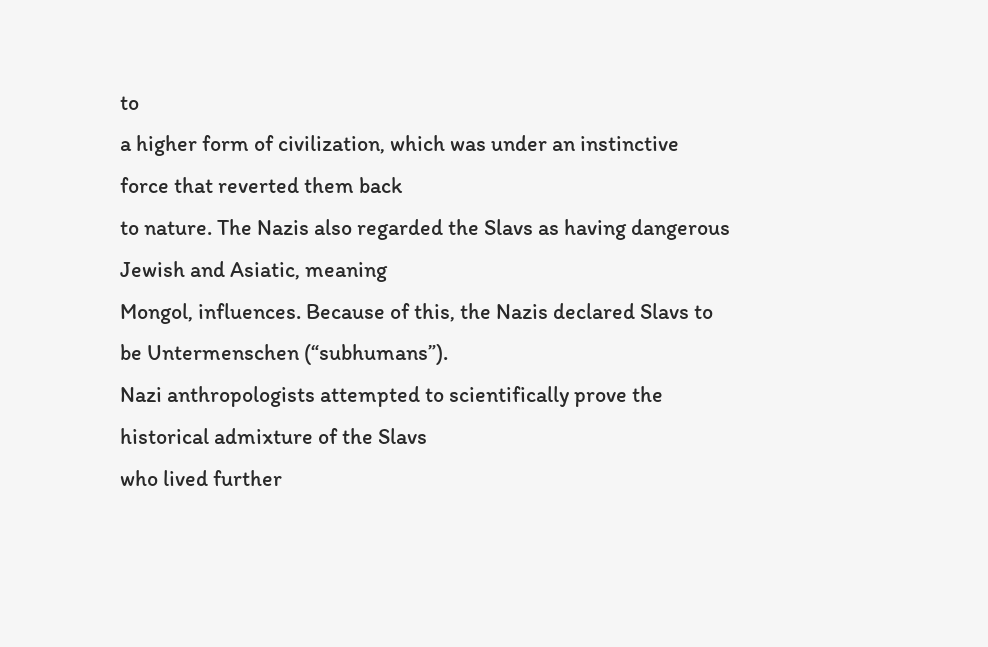to
a higher form of civilization, which was under an instinctive force that reverted them back
to nature. The Nazis also regarded the Slavs as having dangerous Jewish and Asiatic, meaning
Mongol, influences. Because of this, the Nazis declared Slavs to be Untermenschen (“subhumans”).
Nazi anthropologists attempted to scientifically prove the historical admixture of the Slavs
who lived further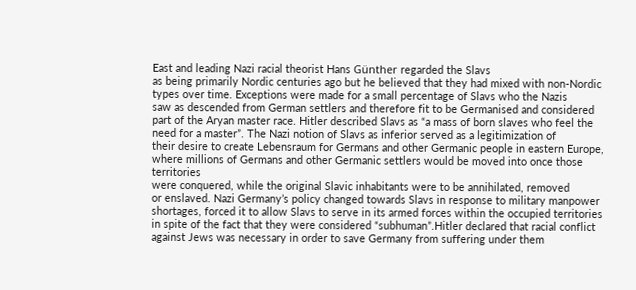East and leading Nazi racial theorist Hans Günther regarded the Slavs
as being primarily Nordic centuries ago but he believed that they had mixed with non-Nordic
types over time. Exceptions were made for a small percentage of Slavs who the Nazis
saw as descended from German settlers and therefore fit to be Germanised and considered
part of the Aryan master race. Hitler described Slavs as “a mass of born slaves who feel the
need for a master”. The Nazi notion of Slavs as inferior served as a legitimization of
their desire to create Lebensraum for Germans and other Germanic people in eastern Europe,
where millions of Germans and other Germanic settlers would be moved into once those territories
were conquered, while the original Slavic inhabitants were to be annihilated, removed
or enslaved. Nazi Germany’s policy changed towards Slavs in response to military manpower
shortages, forced it to allow Slavs to serve in its armed forces within the occupied territories
in spite of the fact that they were considered “subhuman”.Hitler declared that racial conflict
against Jews was necessary in order to save Germany from suffering under them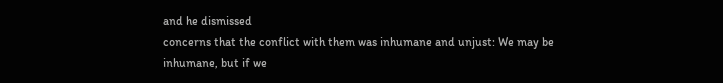and he dismissed
concerns that the conflict with them was inhumane and unjust: We may be inhumane, but if we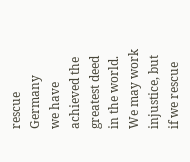rescue Germany
we have achieved the greatest deed in the world. We may work injustice, but if we rescue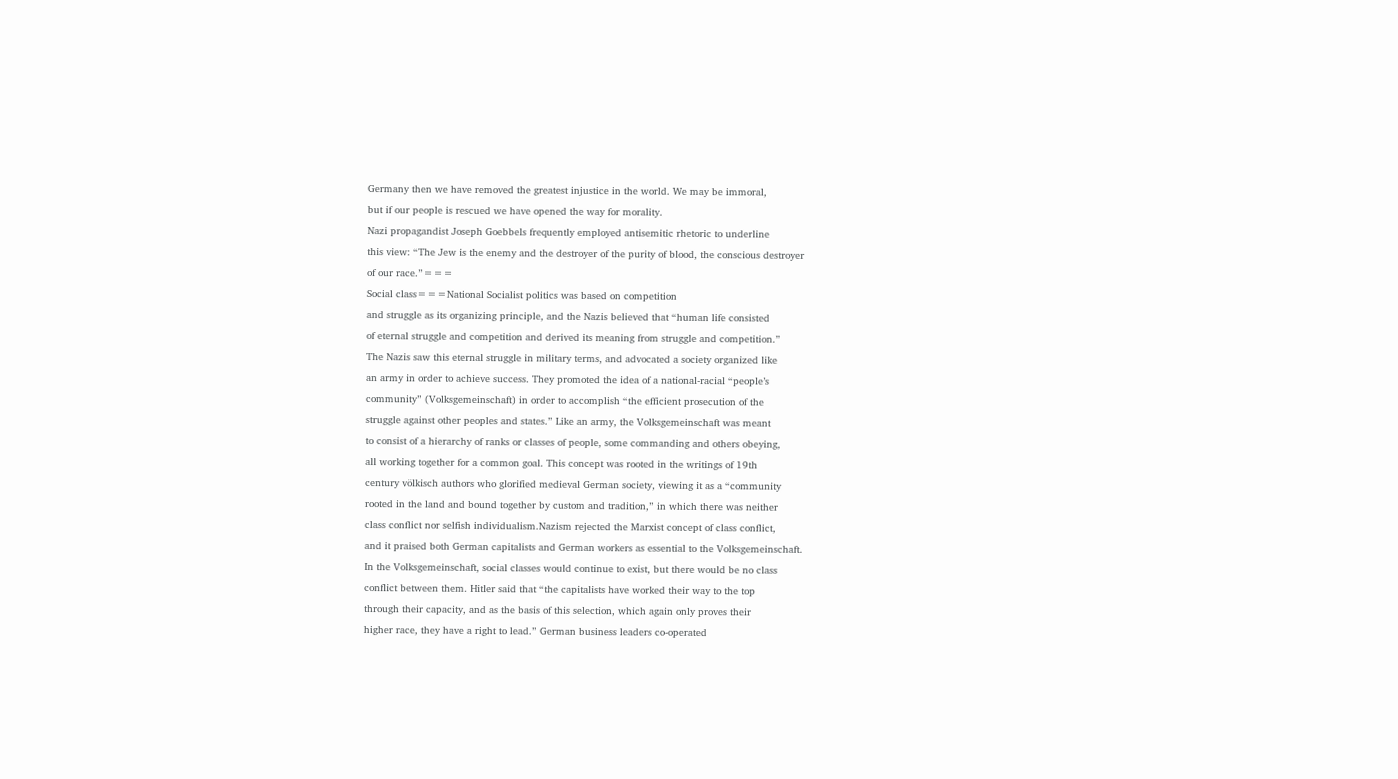Germany then we have removed the greatest injustice in the world. We may be immoral,
but if our people is rescued we have opened the way for morality.
Nazi propagandist Joseph Goebbels frequently employed antisemitic rhetoric to underline
this view: “The Jew is the enemy and the destroyer of the purity of blood, the conscious destroyer
of our race.”===
Social class===National Socialist politics was based on competition
and struggle as its organizing principle, and the Nazis believed that “human life consisted
of eternal struggle and competition and derived its meaning from struggle and competition.”
The Nazis saw this eternal struggle in military terms, and advocated a society organized like
an army in order to achieve success. They promoted the idea of a national-racial “people’s
community” (Volksgemeinschaft) in order to accomplish “the efficient prosecution of the
struggle against other peoples and states.” Like an army, the Volksgemeinschaft was meant
to consist of a hierarchy of ranks or classes of people, some commanding and others obeying,
all working together for a common goal. This concept was rooted in the writings of 19th
century völkisch authors who glorified medieval German society, viewing it as a “community
rooted in the land and bound together by custom and tradition,” in which there was neither
class conflict nor selfish individualism.Nazism rejected the Marxist concept of class conflict,
and it praised both German capitalists and German workers as essential to the Volksgemeinschaft.
In the Volksgemeinschaft, social classes would continue to exist, but there would be no class
conflict between them. Hitler said that “the capitalists have worked their way to the top
through their capacity, and as the basis of this selection, which again only proves their
higher race, they have a right to lead.” German business leaders co-operated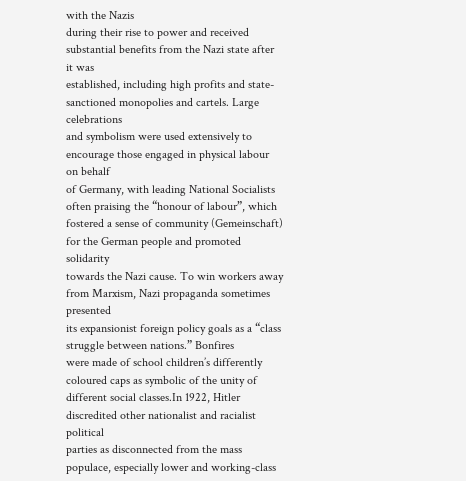with the Nazis
during their rise to power and received substantial benefits from the Nazi state after it was
established, including high profits and state-sanctioned monopolies and cartels. Large celebrations
and symbolism were used extensively to encourage those engaged in physical labour on behalf
of Germany, with leading National Socialists often praising the “honour of labour”, which
fostered a sense of community (Gemeinschaft) for the German people and promoted solidarity
towards the Nazi cause. To win workers away from Marxism, Nazi propaganda sometimes presented
its expansionist foreign policy goals as a “class struggle between nations.” Bonfires
were made of school children’s differently coloured caps as symbolic of the unity of
different social classes.In 1922, Hitler discredited other nationalist and racialist political
parties as disconnected from the mass populace, especially lower and working-class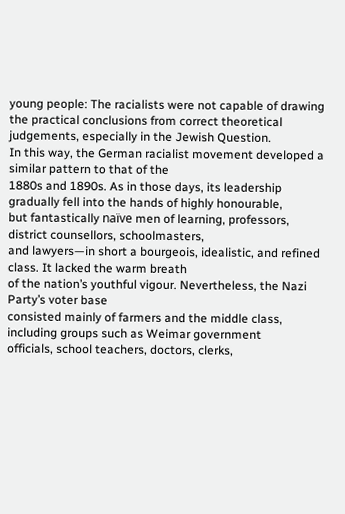young people: The racialists were not capable of drawing
the practical conclusions from correct theoretical judgements, especially in the Jewish Question.
In this way, the German racialist movement developed a similar pattern to that of the
1880s and 1890s. As in those days, its leadership gradually fell into the hands of highly honourable,
but fantastically naïve men of learning, professors, district counsellors, schoolmasters,
and lawyers—in short a bourgeois, idealistic, and refined class. It lacked the warm breath
of the nation’s youthful vigour. Nevertheless, the Nazi Party’s voter base
consisted mainly of farmers and the middle class, including groups such as Weimar government
officials, school teachers, doctors, clerks,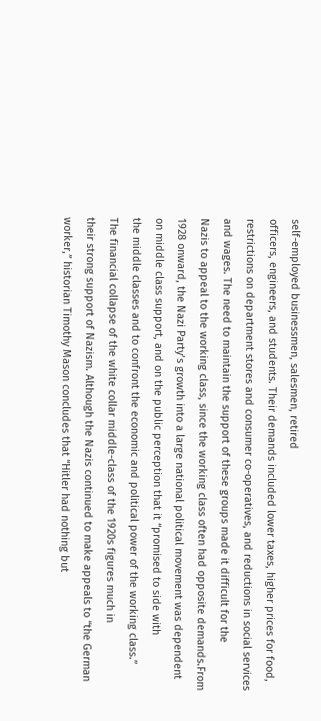self-employed businessmen, salesmen, retired
officers, engineers, and students. Their demands included lower taxes, higher prices for food,
restrictions on department stores and consumer co-operatives, and reductions in social services
and wages. The need to maintain the support of these groups made it difficult for the
Nazis to appeal to the working class, since the working class often had opposite demands.From
1928 onward, the Nazi Party’s growth into a large national political movement was dependent
on middle class support, and on the public perception that it “promised to side with
the middle classes and to confront the economic and political power of the working class.”
The financial collapse of the white collar middle-class of the 1920s figures much in
their strong support of Nazism. Although the Nazis continued to make appeals to “the German
worker,” historian Timothy Mason concludes that “Hitler had nothing but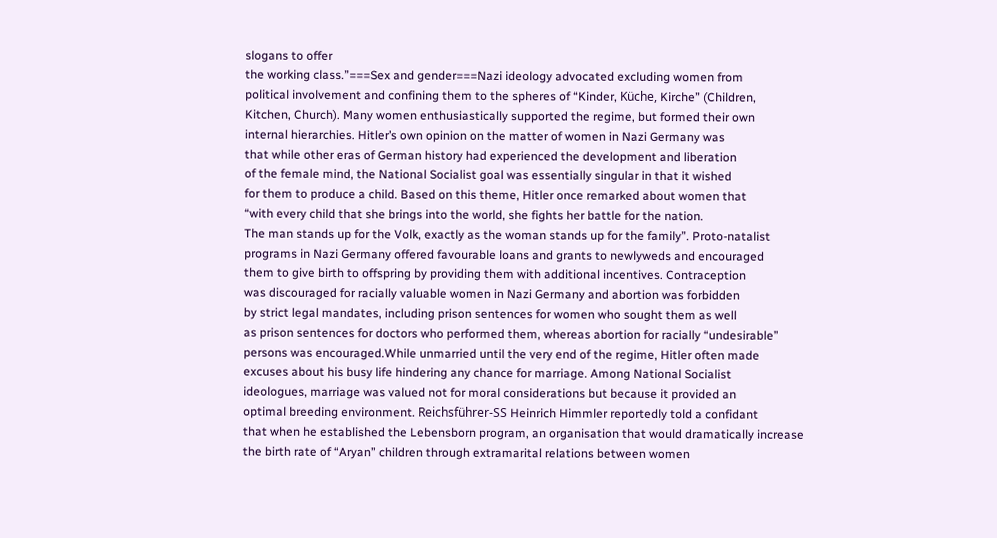slogans to offer
the working class.”===Sex and gender===Nazi ideology advocated excluding women from
political involvement and confining them to the spheres of “Kinder, Küche, Kirche” (Children,
Kitchen, Church). Many women enthusiastically supported the regime, but formed their own
internal hierarchies. Hitler’s own opinion on the matter of women in Nazi Germany was
that while other eras of German history had experienced the development and liberation
of the female mind, the National Socialist goal was essentially singular in that it wished
for them to produce a child. Based on this theme, Hitler once remarked about women that
“with every child that she brings into the world, she fights her battle for the nation.
The man stands up for the Volk, exactly as the woman stands up for the family”. Proto-natalist
programs in Nazi Germany offered favourable loans and grants to newlyweds and encouraged
them to give birth to offspring by providing them with additional incentives. Contraception
was discouraged for racially valuable women in Nazi Germany and abortion was forbidden
by strict legal mandates, including prison sentences for women who sought them as well
as prison sentences for doctors who performed them, whereas abortion for racially “undesirable”
persons was encouraged.While unmarried until the very end of the regime, Hitler often made
excuses about his busy life hindering any chance for marriage. Among National Socialist
ideologues, marriage was valued not for moral considerations but because it provided an
optimal breeding environment. Reichsführer-SS Heinrich Himmler reportedly told a confidant
that when he established the Lebensborn program, an organisation that would dramatically increase
the birth rate of “Aryan” children through extramarital relations between women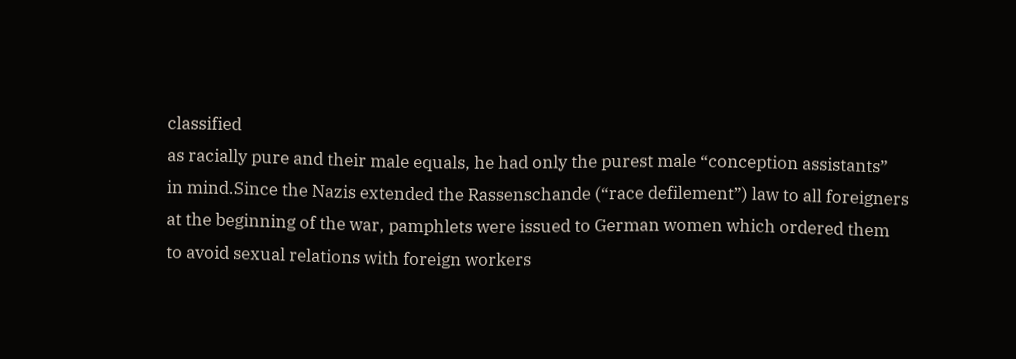classified
as racially pure and their male equals, he had only the purest male “conception assistants”
in mind.Since the Nazis extended the Rassenschande (“race defilement”) law to all foreigners
at the beginning of the war, pamphlets were issued to German women which ordered them
to avoid sexual relations with foreign workers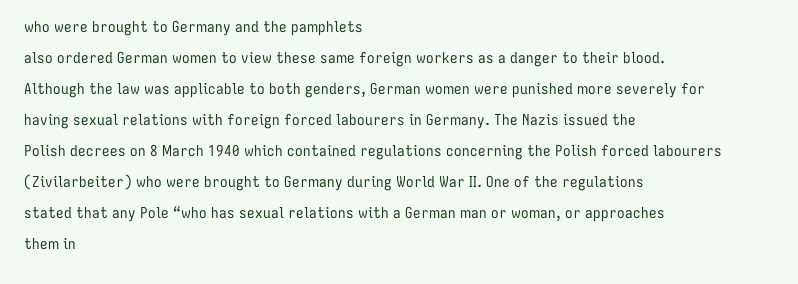who were brought to Germany and the pamphlets
also ordered German women to view these same foreign workers as a danger to their blood.
Although the law was applicable to both genders, German women were punished more severely for
having sexual relations with foreign forced labourers in Germany. The Nazis issued the
Polish decrees on 8 March 1940 which contained regulations concerning the Polish forced labourers
(Zivilarbeiter) who were brought to Germany during World War II. One of the regulations
stated that any Pole “who has sexual relations with a German man or woman, or approaches
them in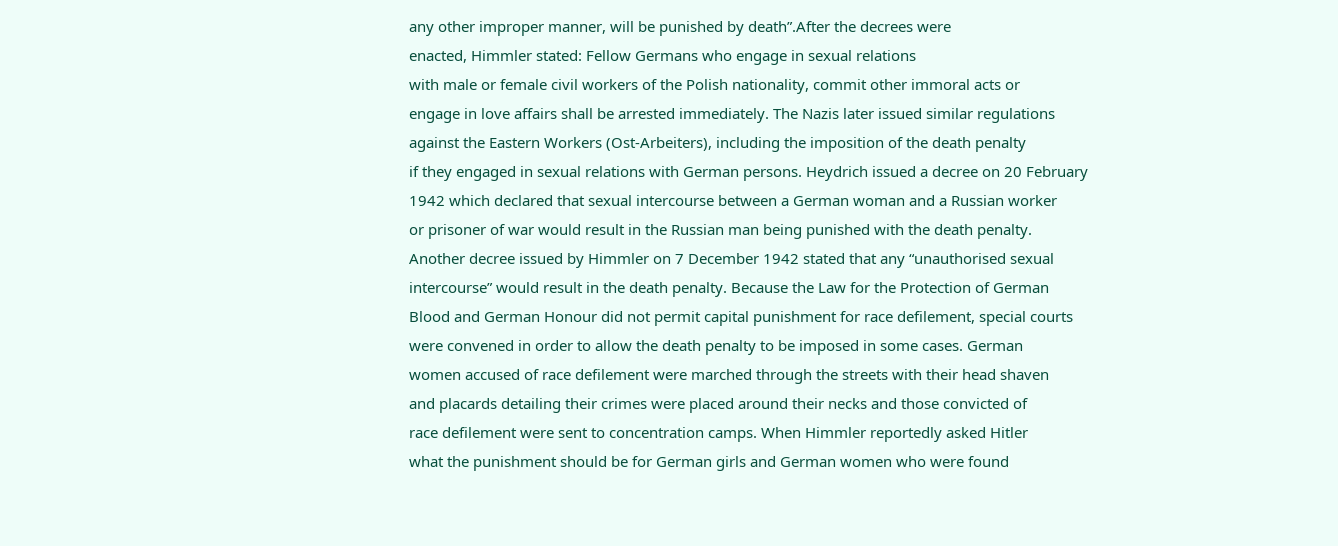any other improper manner, will be punished by death”.After the decrees were
enacted, Himmler stated: Fellow Germans who engage in sexual relations
with male or female civil workers of the Polish nationality, commit other immoral acts or
engage in love affairs shall be arrested immediately. The Nazis later issued similar regulations
against the Eastern Workers (Ost-Arbeiters), including the imposition of the death penalty
if they engaged in sexual relations with German persons. Heydrich issued a decree on 20 February
1942 which declared that sexual intercourse between a German woman and a Russian worker
or prisoner of war would result in the Russian man being punished with the death penalty.
Another decree issued by Himmler on 7 December 1942 stated that any “unauthorised sexual
intercourse” would result in the death penalty. Because the Law for the Protection of German
Blood and German Honour did not permit capital punishment for race defilement, special courts
were convened in order to allow the death penalty to be imposed in some cases. German
women accused of race defilement were marched through the streets with their head shaven
and placards detailing their crimes were placed around their necks and those convicted of
race defilement were sent to concentration camps. When Himmler reportedly asked Hitler
what the punishment should be for German girls and German women who were found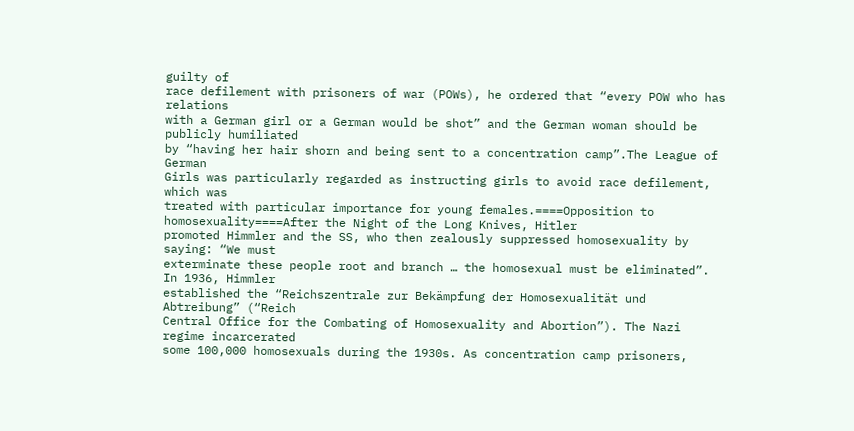guilty of
race defilement with prisoners of war (POWs), he ordered that “every POW who has relations
with a German girl or a German would be shot” and the German woman should be publicly humiliated
by “having her hair shorn and being sent to a concentration camp”.The League of German
Girls was particularly regarded as instructing girls to avoid race defilement, which was
treated with particular importance for young females.====Opposition to homosexuality====After the Night of the Long Knives, Hitler
promoted Himmler and the SS, who then zealously suppressed homosexuality by saying: “We must
exterminate these people root and branch … the homosexual must be eliminated”. In 1936, Himmler
established the “Reichszentrale zur Bekämpfung der Homosexualität und Abtreibung” (“Reich
Central Office for the Combating of Homosexuality and Abortion”). The Nazi regime incarcerated
some 100,000 homosexuals during the 1930s. As concentration camp prisoners,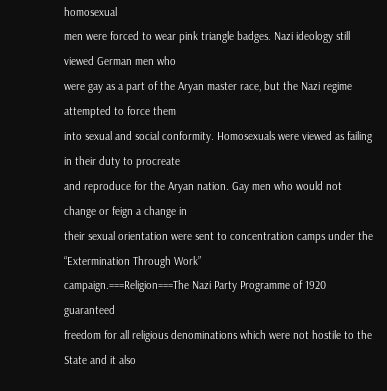homosexual
men were forced to wear pink triangle badges. Nazi ideology still viewed German men who
were gay as a part of the Aryan master race, but the Nazi regime attempted to force them
into sexual and social conformity. Homosexuals were viewed as failing in their duty to procreate
and reproduce for the Aryan nation. Gay men who would not change or feign a change in
their sexual orientation were sent to concentration camps under the “Extermination Through Work”
campaign.===Religion===The Nazi Party Programme of 1920 guaranteed
freedom for all religious denominations which were not hostile to the State and it also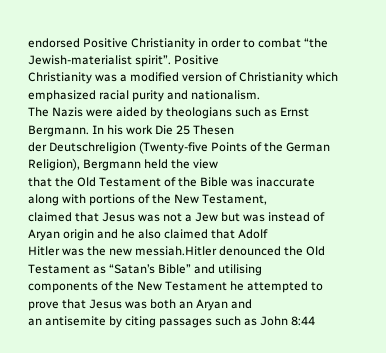endorsed Positive Christianity in order to combat “the Jewish-materialist spirit”. Positive
Christianity was a modified version of Christianity which emphasized racial purity and nationalism.
The Nazis were aided by theologians such as Ernst Bergmann. In his work Die 25 Thesen
der Deutschreligion (Twenty-five Points of the German Religion), Bergmann held the view
that the Old Testament of the Bible was inaccurate along with portions of the New Testament,
claimed that Jesus was not a Jew but was instead of Aryan origin and he also claimed that Adolf
Hitler was the new messiah.Hitler denounced the Old Testament as “Satan’s Bible” and utilising
components of the New Testament he attempted to prove that Jesus was both an Aryan and
an antisemite by citing passages such as John 8:44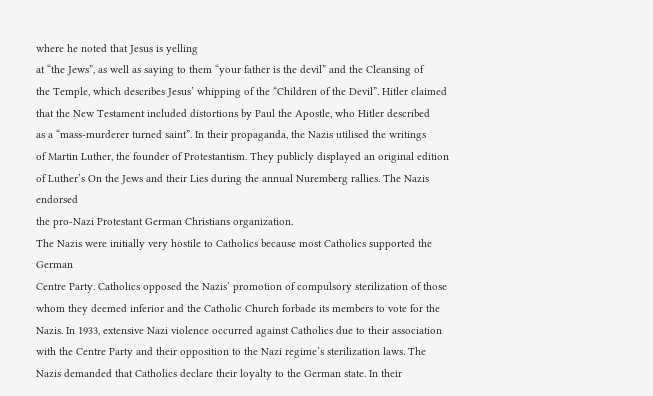where he noted that Jesus is yelling
at “the Jews”, as well as saying to them “your father is the devil” and the Cleansing of
the Temple, which describes Jesus’ whipping of the “Children of the Devil”. Hitler claimed
that the New Testament included distortions by Paul the Apostle, who Hitler described
as a “mass-murderer turned saint”. In their propaganda, the Nazis utilised the writings
of Martin Luther, the founder of Protestantism. They publicly displayed an original edition
of Luther’s On the Jews and their Lies during the annual Nuremberg rallies. The Nazis endorsed
the pro-Nazi Protestant German Christians organization.
The Nazis were initially very hostile to Catholics because most Catholics supported the German
Centre Party. Catholics opposed the Nazis’ promotion of compulsory sterilization of those
whom they deemed inferior and the Catholic Church forbade its members to vote for the
Nazis. In 1933, extensive Nazi violence occurred against Catholics due to their association
with the Centre Party and their opposition to the Nazi regime’s sterilization laws. The
Nazis demanded that Catholics declare their loyalty to the German state. In their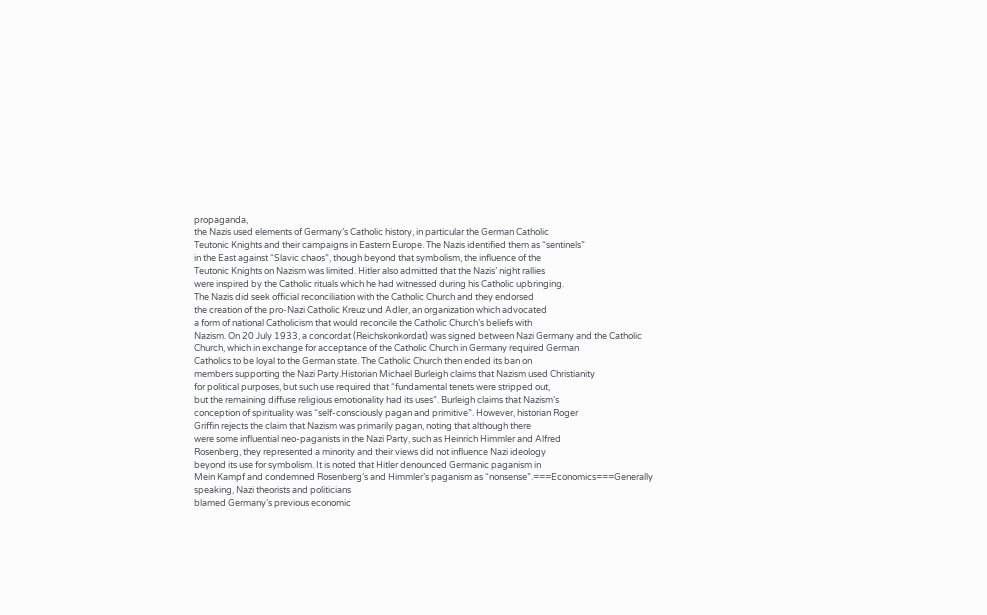propaganda,
the Nazis used elements of Germany’s Catholic history, in particular the German Catholic
Teutonic Knights and their campaigns in Eastern Europe. The Nazis identified them as “sentinels”
in the East against “Slavic chaos”, though beyond that symbolism, the influence of the
Teutonic Knights on Nazism was limited. Hitler also admitted that the Nazis’ night rallies
were inspired by the Catholic rituals which he had witnessed during his Catholic upbringing.
The Nazis did seek official reconciliation with the Catholic Church and they endorsed
the creation of the pro-Nazi Catholic Kreuz und Adler, an organization which advocated
a form of national Catholicism that would reconcile the Catholic Church’s beliefs with
Nazism. On 20 July 1933, a concordat (Reichskonkordat) was signed between Nazi Germany and the Catholic
Church, which in exchange for acceptance of the Catholic Church in Germany required German
Catholics to be loyal to the German state. The Catholic Church then ended its ban on
members supporting the Nazi Party.Historian Michael Burleigh claims that Nazism used Christianity
for political purposes, but such use required that “fundamental tenets were stripped out,
but the remaining diffuse religious emotionality had its uses”. Burleigh claims that Nazism’s
conception of spirituality was “self-consciously pagan and primitive”. However, historian Roger
Griffin rejects the claim that Nazism was primarily pagan, noting that although there
were some influential neo-paganists in the Nazi Party, such as Heinrich Himmler and Alfred
Rosenberg, they represented a minority and their views did not influence Nazi ideology
beyond its use for symbolism. It is noted that Hitler denounced Germanic paganism in
Mein Kampf and condemned Rosenberg’s and Himmler’s paganism as “nonsense”.===Economics===Generally speaking, Nazi theorists and politicians
blamed Germany’s previous economic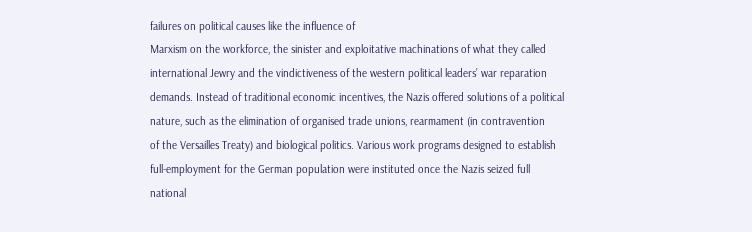failures on political causes like the influence of
Marxism on the workforce, the sinister and exploitative machinations of what they called
international Jewry and the vindictiveness of the western political leaders’ war reparation
demands. Instead of traditional economic incentives, the Nazis offered solutions of a political
nature, such as the elimination of organised trade unions, rearmament (in contravention
of the Versailles Treaty) and biological politics. Various work programs designed to establish
full-employment for the German population were instituted once the Nazis seized full
national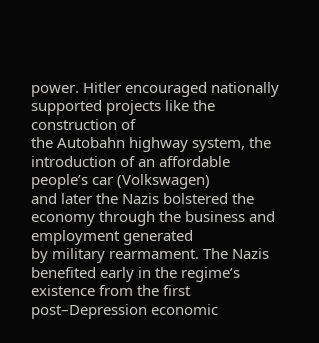power. Hitler encouraged nationally supported projects like the construction of
the Autobahn highway system, the introduction of an affordable people’s car (Volkswagen)
and later the Nazis bolstered the economy through the business and employment generated
by military rearmament. The Nazis benefited early in the regime’s existence from the first
post–Depression economic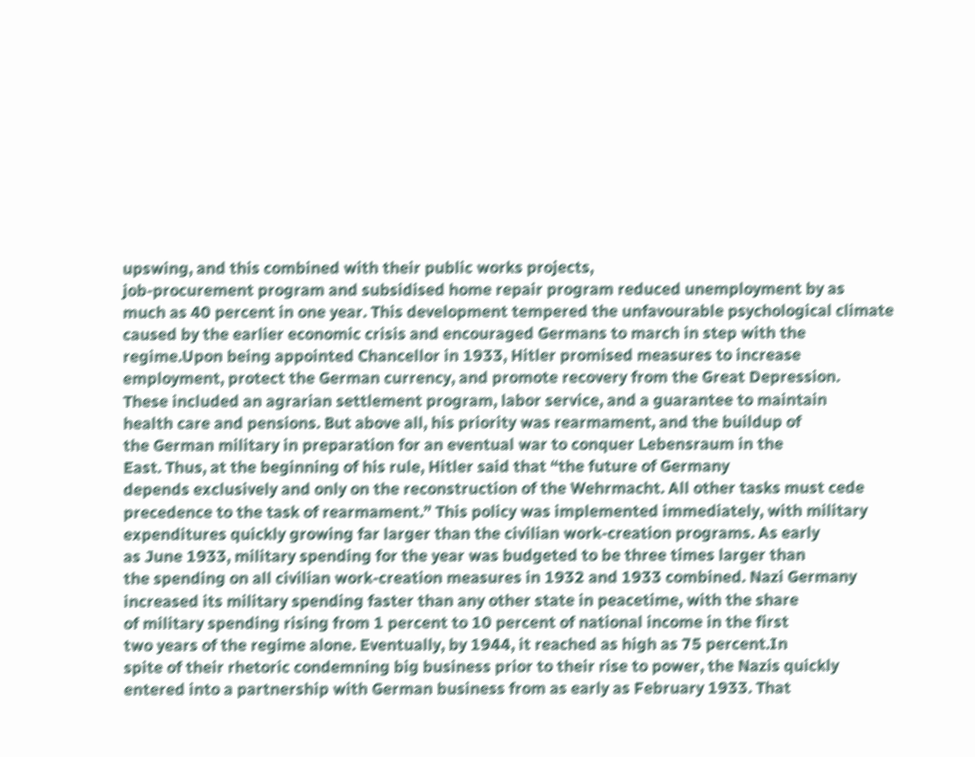upswing, and this combined with their public works projects,
job-procurement program and subsidised home repair program reduced unemployment by as
much as 40 percent in one year. This development tempered the unfavourable psychological climate
caused by the earlier economic crisis and encouraged Germans to march in step with the
regime.Upon being appointed Chancellor in 1933, Hitler promised measures to increase
employment, protect the German currency, and promote recovery from the Great Depression.
These included an agrarian settlement program, labor service, and a guarantee to maintain
health care and pensions. But above all, his priority was rearmament, and the buildup of
the German military in preparation for an eventual war to conquer Lebensraum in the
East. Thus, at the beginning of his rule, Hitler said that “the future of Germany
depends exclusively and only on the reconstruction of the Wehrmacht. All other tasks must cede
precedence to the task of rearmament.” This policy was implemented immediately, with military
expenditures quickly growing far larger than the civilian work-creation programs. As early
as June 1933, military spending for the year was budgeted to be three times larger than
the spending on all civilian work-creation measures in 1932 and 1933 combined. Nazi Germany
increased its military spending faster than any other state in peacetime, with the share
of military spending rising from 1 percent to 10 percent of national income in the first
two years of the regime alone. Eventually, by 1944, it reached as high as 75 percent.In
spite of their rhetoric condemning big business prior to their rise to power, the Nazis quickly
entered into a partnership with German business from as early as February 1933. That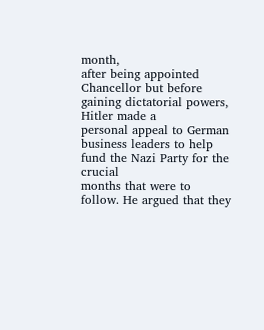month,
after being appointed Chancellor but before gaining dictatorial powers, Hitler made a
personal appeal to German business leaders to help fund the Nazi Party for the crucial
months that were to follow. He argued that they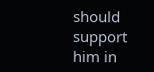should support him in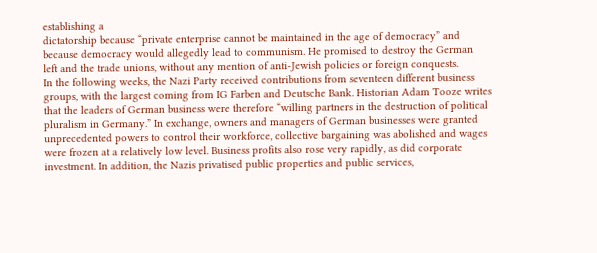establishing a
dictatorship because “private enterprise cannot be maintained in the age of democracy” and
because democracy would allegedly lead to communism. He promised to destroy the German
left and the trade unions, without any mention of anti-Jewish policies or foreign conquests.
In the following weeks, the Nazi Party received contributions from seventeen different business
groups, with the largest coming from IG Farben and Deutsche Bank. Historian Adam Tooze writes
that the leaders of German business were therefore “willing partners in the destruction of political
pluralism in Germany.” In exchange, owners and managers of German businesses were granted
unprecedented powers to control their workforce, collective bargaining was abolished and wages
were frozen at a relatively low level. Business profits also rose very rapidly, as did corporate
investment. In addition, the Nazis privatised public properties and public services,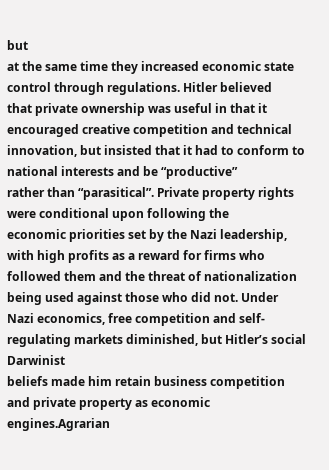but
at the same time they increased economic state control through regulations. Hitler believed
that private ownership was useful in that it encouraged creative competition and technical
innovation, but insisted that it had to conform to national interests and be “productive”
rather than “parasitical”. Private property rights were conditional upon following the
economic priorities set by the Nazi leadership, with high profits as a reward for firms who
followed them and the threat of nationalization being used against those who did not. Under
Nazi economics, free competition and self-regulating markets diminished, but Hitler’s social Darwinist
beliefs made him retain business competition and private property as economic engines.Agrarian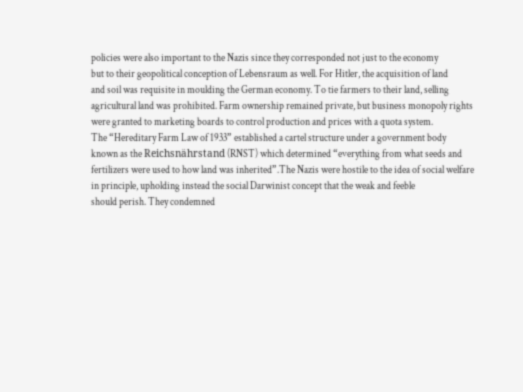policies were also important to the Nazis since they corresponded not just to the economy
but to their geopolitical conception of Lebensraum as well. For Hitler, the acquisition of land
and soil was requisite in moulding the German economy. To tie farmers to their land, selling
agricultural land was prohibited. Farm ownership remained private, but business monopoly rights
were granted to marketing boards to control production and prices with a quota system.
The “Hereditary Farm Law of 1933” established a cartel structure under a government body
known as the Reichsnährstand (RNST) which determined “everything from what seeds and
fertilizers were used to how land was inherited”.The Nazis were hostile to the idea of social welfare
in principle, upholding instead the social Darwinist concept that the weak and feeble
should perish. They condemned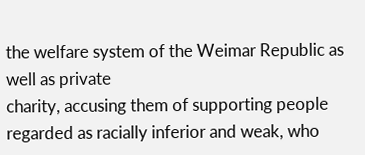the welfare system of the Weimar Republic as well as private
charity, accusing them of supporting people regarded as racially inferior and weak, who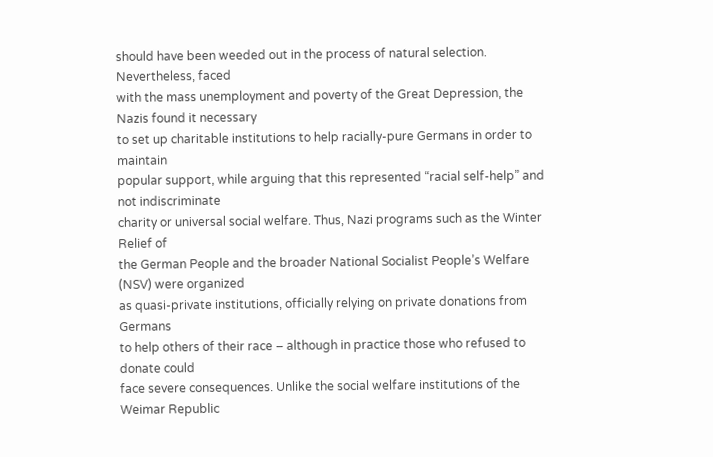should have been weeded out in the process of natural selection. Nevertheless, faced
with the mass unemployment and poverty of the Great Depression, the Nazis found it necessary
to set up charitable institutions to help racially-pure Germans in order to maintain
popular support, while arguing that this represented “racial self-help” and not indiscriminate
charity or universal social welfare. Thus, Nazi programs such as the Winter Relief of
the German People and the broader National Socialist People’s Welfare (NSV) were organized
as quasi-private institutions, officially relying on private donations from Germans
to help others of their race – although in practice those who refused to donate could
face severe consequences. Unlike the social welfare institutions of the Weimar Republic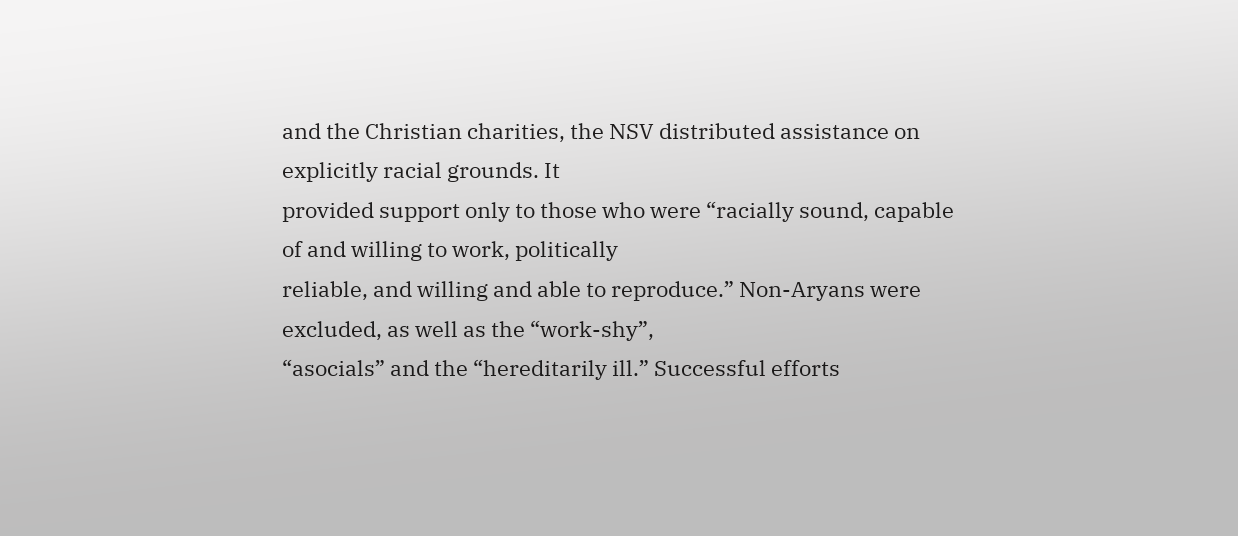and the Christian charities, the NSV distributed assistance on explicitly racial grounds. It
provided support only to those who were “racially sound, capable of and willing to work, politically
reliable, and willing and able to reproduce.” Non-Aryans were excluded, as well as the “work-shy”,
“asocials” and the “hereditarily ill.” Successful efforts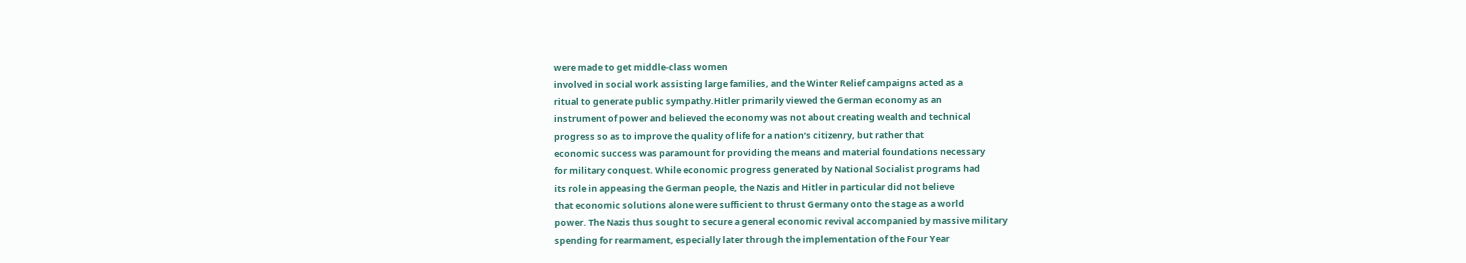were made to get middle-class women
involved in social work assisting large families, and the Winter Relief campaigns acted as a
ritual to generate public sympathy.Hitler primarily viewed the German economy as an
instrument of power and believed the economy was not about creating wealth and technical
progress so as to improve the quality of life for a nation’s citizenry, but rather that
economic success was paramount for providing the means and material foundations necessary
for military conquest. While economic progress generated by National Socialist programs had
its role in appeasing the German people, the Nazis and Hitler in particular did not believe
that economic solutions alone were sufficient to thrust Germany onto the stage as a world
power. The Nazis thus sought to secure a general economic revival accompanied by massive military
spending for rearmament, especially later through the implementation of the Four Year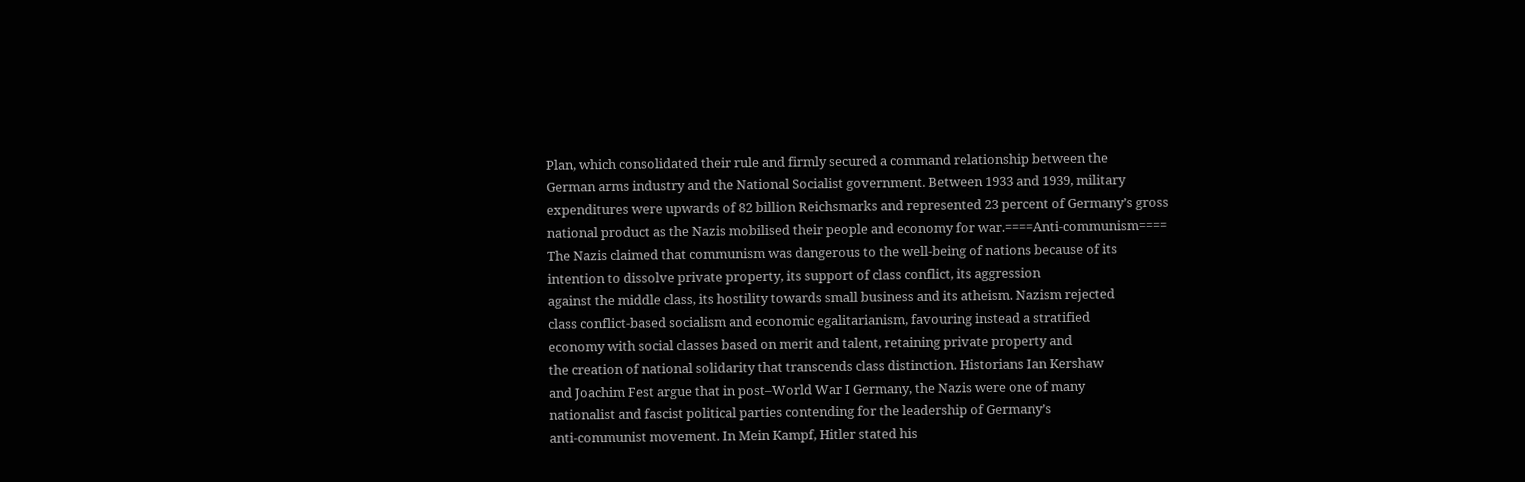Plan, which consolidated their rule and firmly secured a command relationship between the
German arms industry and the National Socialist government. Between 1933 and 1939, military
expenditures were upwards of 82 billion Reichsmarks and represented 23 percent of Germany’s gross
national product as the Nazis mobilised their people and economy for war.====Anti-communism====
The Nazis claimed that communism was dangerous to the well-being of nations because of its
intention to dissolve private property, its support of class conflict, its aggression
against the middle class, its hostility towards small business and its atheism. Nazism rejected
class conflict-based socialism and economic egalitarianism, favouring instead a stratified
economy with social classes based on merit and talent, retaining private property and
the creation of national solidarity that transcends class distinction. Historians Ian Kershaw
and Joachim Fest argue that in post–World War I Germany, the Nazis were one of many
nationalist and fascist political parties contending for the leadership of Germany’s
anti-communist movement. In Mein Kampf, Hitler stated his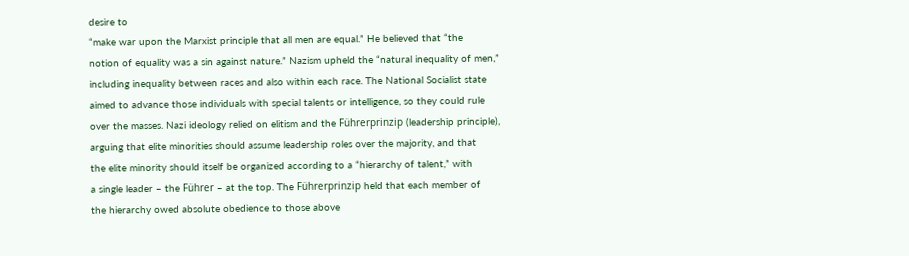desire to
“make war upon the Marxist principle that all men are equal.” He believed that “the
notion of equality was a sin against nature.” Nazism upheld the “natural inequality of men,”
including inequality between races and also within each race. The National Socialist state
aimed to advance those individuals with special talents or intelligence, so they could rule
over the masses. Nazi ideology relied on elitism and the Führerprinzip (leadership principle),
arguing that elite minorities should assume leadership roles over the majority, and that
the elite minority should itself be organized according to a “hierarchy of talent,” with
a single leader – the Führer – at the top. The Führerprinzip held that each member of
the hierarchy owed absolute obedience to those above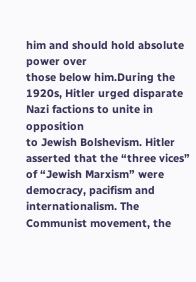him and should hold absolute power over
those below him.During the 1920s, Hitler urged disparate Nazi factions to unite in opposition
to Jewish Bolshevism. Hitler asserted that the “three vices” of “Jewish Marxism” were
democracy, pacifism and internationalism. The Communist movement, the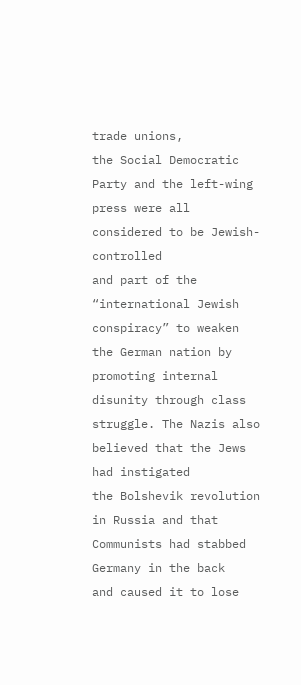trade unions,
the Social Democratic Party and the left-wing press were all considered to be Jewish-controlled
and part of the “international Jewish conspiracy” to weaken the German nation by promoting internal
disunity through class struggle. The Nazis also believed that the Jews had instigated
the Bolshevik revolution in Russia and that Communists had stabbed Germany in the back
and caused it to lose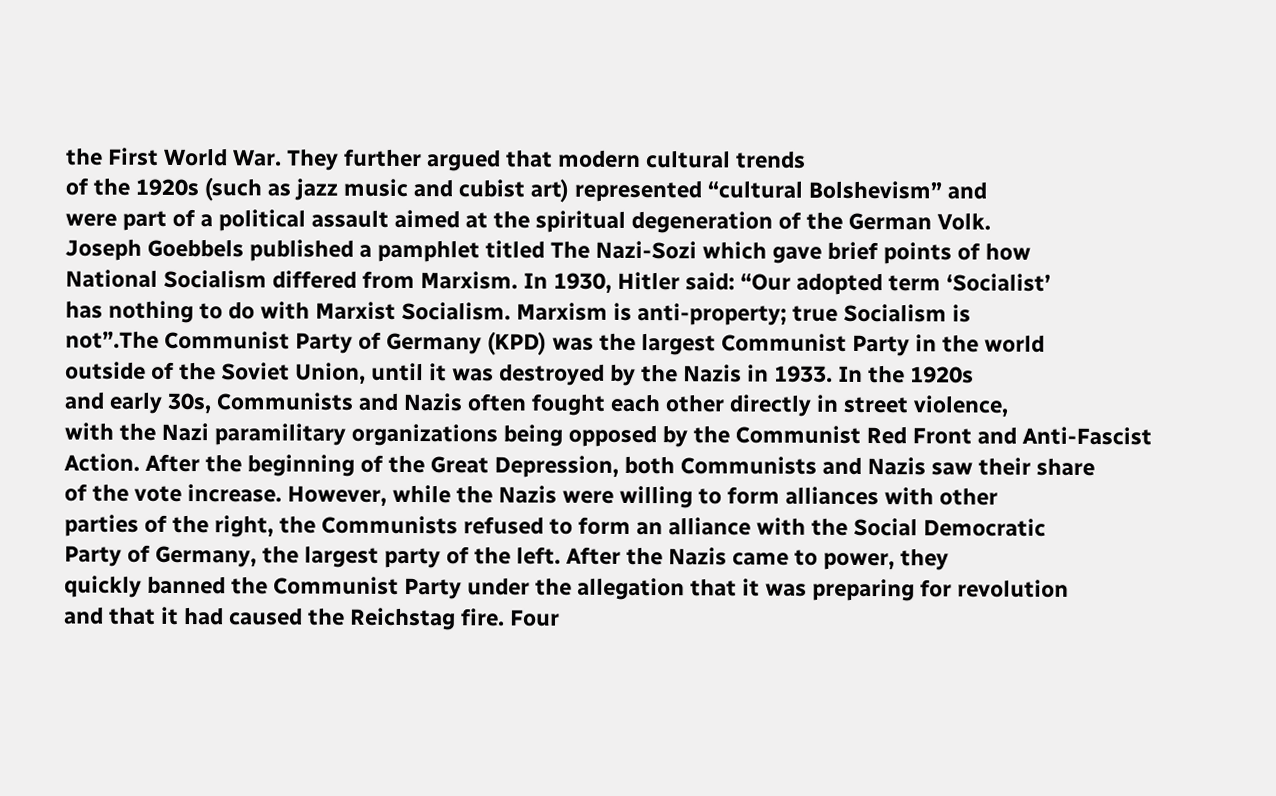the First World War. They further argued that modern cultural trends
of the 1920s (such as jazz music and cubist art) represented “cultural Bolshevism” and
were part of a political assault aimed at the spiritual degeneration of the German Volk.
Joseph Goebbels published a pamphlet titled The Nazi-Sozi which gave brief points of how
National Socialism differed from Marxism. In 1930, Hitler said: “Our adopted term ‘Socialist’
has nothing to do with Marxist Socialism. Marxism is anti-property; true Socialism is
not”.The Communist Party of Germany (KPD) was the largest Communist Party in the world
outside of the Soviet Union, until it was destroyed by the Nazis in 1933. In the 1920s
and early 30s, Communists and Nazis often fought each other directly in street violence,
with the Nazi paramilitary organizations being opposed by the Communist Red Front and Anti-Fascist
Action. After the beginning of the Great Depression, both Communists and Nazis saw their share
of the vote increase. However, while the Nazis were willing to form alliances with other
parties of the right, the Communists refused to form an alliance with the Social Democratic
Party of Germany, the largest party of the left. After the Nazis came to power, they
quickly banned the Communist Party under the allegation that it was preparing for revolution
and that it had caused the Reichstag fire. Four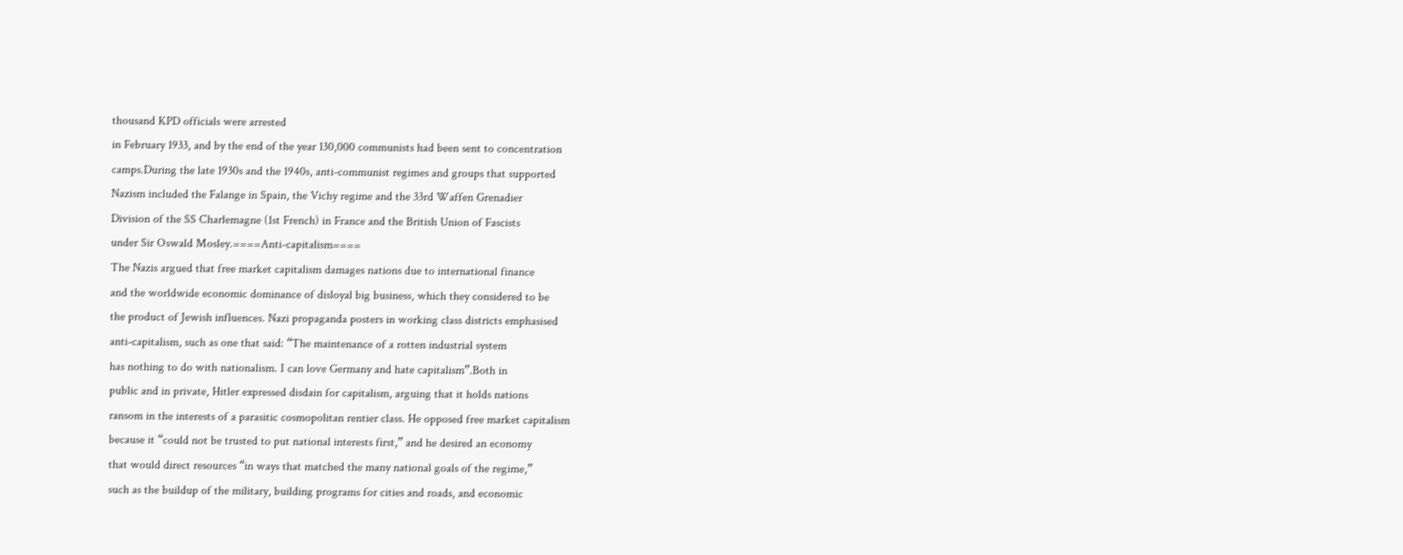thousand KPD officials were arrested
in February 1933, and by the end of the year 130,000 communists had been sent to concentration
camps.During the late 1930s and the 1940s, anti-communist regimes and groups that supported
Nazism included the Falange in Spain, the Vichy regime and the 33rd Waffen Grenadier
Division of the SS Charlemagne (1st French) in France and the British Union of Fascists
under Sir Oswald Mosley.====Anti-capitalism====
The Nazis argued that free market capitalism damages nations due to international finance
and the worldwide economic dominance of disloyal big business, which they considered to be
the product of Jewish influences. Nazi propaganda posters in working class districts emphasised
anti-capitalism, such as one that said: “The maintenance of a rotten industrial system
has nothing to do with nationalism. I can love Germany and hate capitalism”.Both in
public and in private, Hitler expressed disdain for capitalism, arguing that it holds nations
ransom in the interests of a parasitic cosmopolitan rentier class. He opposed free market capitalism
because it “could not be trusted to put national interests first,” and he desired an economy
that would direct resources “in ways that matched the many national goals of the regime,”
such as the buildup of the military, building programs for cities and roads, and economic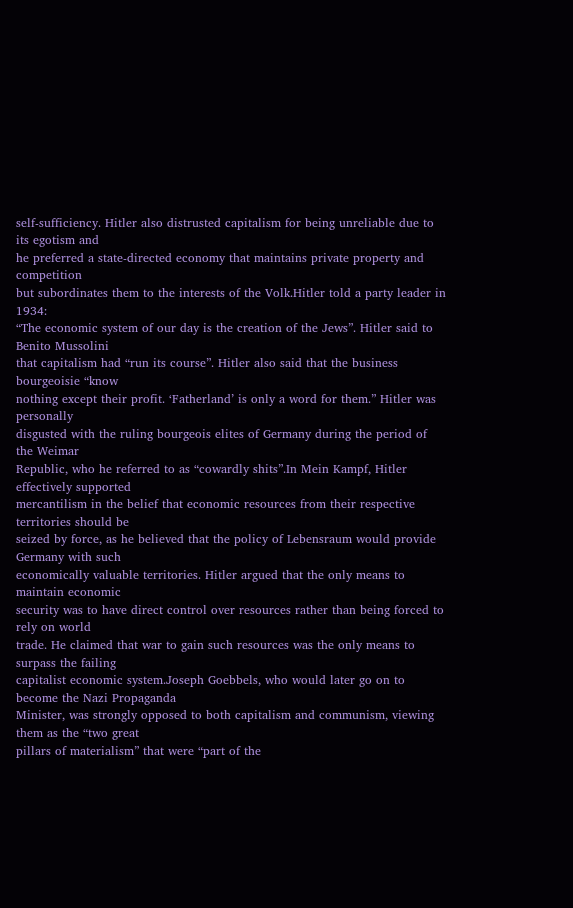self-sufficiency. Hitler also distrusted capitalism for being unreliable due to its egotism and
he preferred a state-directed economy that maintains private property and competition
but subordinates them to the interests of the Volk.Hitler told a party leader in 1934:
“The economic system of our day is the creation of the Jews”. Hitler said to Benito Mussolini
that capitalism had “run its course”. Hitler also said that the business bourgeoisie “know
nothing except their profit. ‘Fatherland’ is only a word for them.” Hitler was personally
disgusted with the ruling bourgeois elites of Germany during the period of the Weimar
Republic, who he referred to as “cowardly shits”.In Mein Kampf, Hitler effectively supported
mercantilism in the belief that economic resources from their respective territories should be
seized by force, as he believed that the policy of Lebensraum would provide Germany with such
economically valuable territories. Hitler argued that the only means to maintain economic
security was to have direct control over resources rather than being forced to rely on world
trade. He claimed that war to gain such resources was the only means to surpass the failing
capitalist economic system.Joseph Goebbels, who would later go on to become the Nazi Propaganda
Minister, was strongly opposed to both capitalism and communism, viewing them as the “two great
pillars of materialism” that were “part of the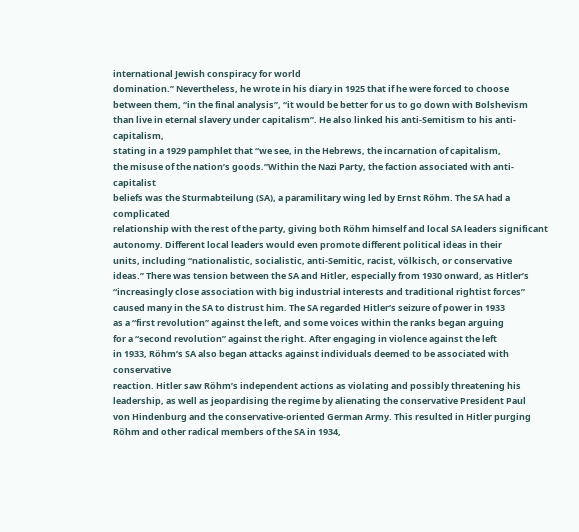international Jewish conspiracy for world
domination.” Nevertheless, he wrote in his diary in 1925 that if he were forced to choose
between them, “in the final analysis”, “it would be better for us to go down with Bolshevism
than live in eternal slavery under capitalism”. He also linked his anti-Semitism to his anti-capitalism,
stating in a 1929 pamphlet that “we see, in the Hebrews, the incarnation of capitalism,
the misuse of the nation’s goods.”Within the Nazi Party, the faction associated with anti-capitalist
beliefs was the Sturmabteilung (SA), a paramilitary wing led by Ernst Röhm. The SA had a complicated
relationship with the rest of the party, giving both Röhm himself and local SA leaders significant
autonomy. Different local leaders would even promote different political ideas in their
units, including “nationalistic, socialistic, anti-Semitic, racist, völkisch, or conservative
ideas.” There was tension between the SA and Hitler, especially from 1930 onward, as Hitler’s
“increasingly close association with big industrial interests and traditional rightist forces”
caused many in the SA to distrust him. The SA regarded Hitler’s seizure of power in 1933
as a “first revolution” against the left, and some voices within the ranks began arguing
for a “second revolution” against the right. After engaging in violence against the left
in 1933, Röhm’s SA also began attacks against individuals deemed to be associated with conservative
reaction. Hitler saw Röhm’s independent actions as violating and possibly threatening his
leadership, as well as jeopardising the regime by alienating the conservative President Paul
von Hindenburg and the conservative-oriented German Army. This resulted in Hitler purging
Röhm and other radical members of the SA in 1934,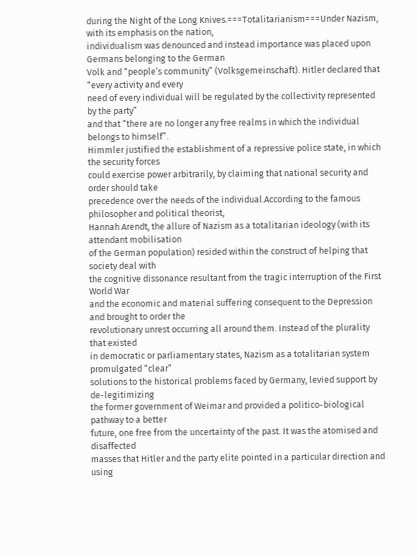during the Night of the Long Knives.===Totalitarianism===Under Nazism, with its emphasis on the nation,
individualism was denounced and instead importance was placed upon Germans belonging to the German
Volk and “people’s community” (Volksgemeinschaft). Hitler declared that “every activity and every
need of every individual will be regulated by the collectivity represented by the party”
and that “there are no longer any free realms in which the individual belongs to himself”.
Himmler justified the establishment of a repressive police state, in which the security forces
could exercise power arbitrarily, by claiming that national security and order should take
precedence over the needs of the individual.According to the famous philosopher and political theorist,
Hannah Arendt, the allure of Nazism as a totalitarian ideology (with its attendant mobilisation
of the German population) resided within the construct of helping that society deal with
the cognitive dissonance resultant from the tragic interruption of the First World War
and the economic and material suffering consequent to the Depression and brought to order the
revolutionary unrest occurring all around them. Instead of the plurality that existed
in democratic or parliamentary states, Nazism as a totalitarian system promulgated “clear”
solutions to the historical problems faced by Germany, levied support by de-legitimizing
the former government of Weimar and provided a politico-biological pathway to a better
future, one free from the uncertainty of the past. It was the atomised and disaffected
masses that Hitler and the party elite pointed in a particular direction and using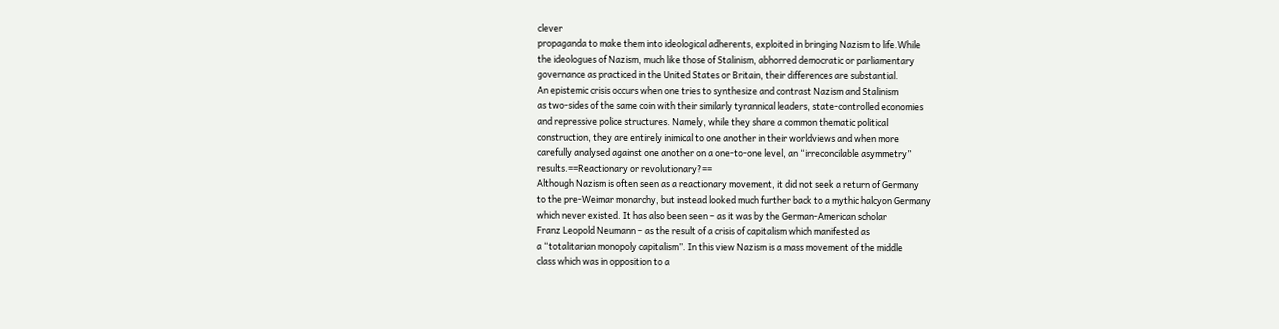clever
propaganda to make them into ideological adherents, exploited in bringing Nazism to life.While
the ideologues of Nazism, much like those of Stalinism, abhorred democratic or parliamentary
governance as practiced in the United States or Britain, their differences are substantial.
An epistemic crisis occurs when one tries to synthesize and contrast Nazism and Stalinism
as two-sides of the same coin with their similarly tyrannical leaders, state-controlled economies
and repressive police structures. Namely, while they share a common thematic political
construction, they are entirely inimical to one another in their worldviews and when more
carefully analysed against one another on a one-to-one level, an “irreconcilable asymmetry”
results.==Reactionary or revolutionary?==
Although Nazism is often seen as a reactionary movement, it did not seek a return of Germany
to the pre-Weimar monarchy, but instead looked much further back to a mythic halcyon Germany
which never existed. It has also been seen – as it was by the German-American scholar
Franz Leopold Neumann – as the result of a crisis of capitalism which manifested as
a “totalitarian monopoly capitalism”. In this view Nazism is a mass movement of the middle
class which was in opposition to a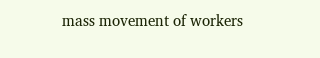mass movement of workers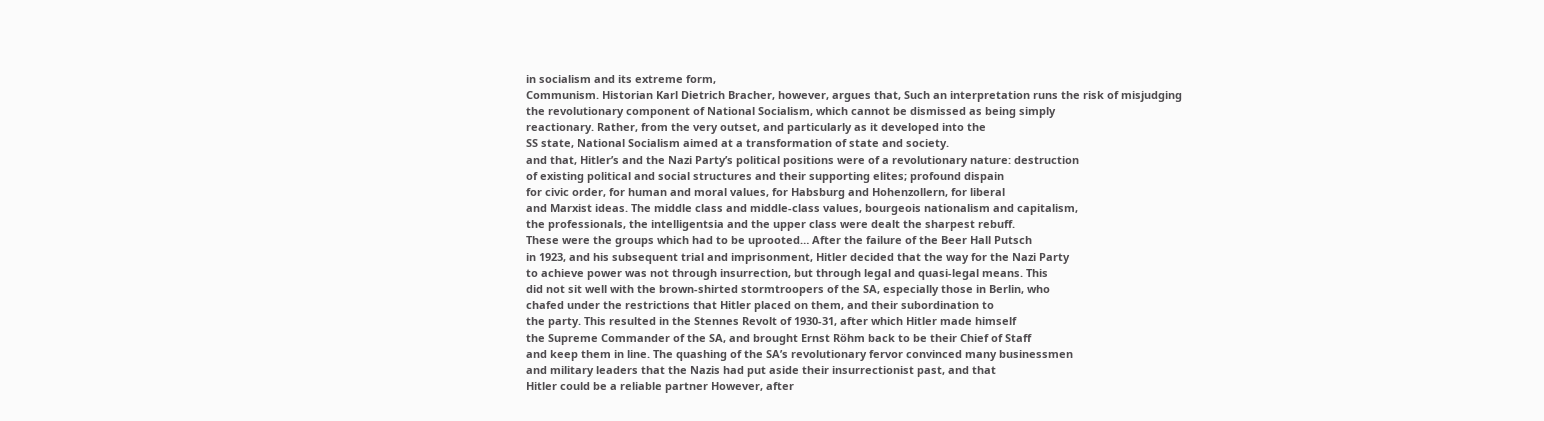in socialism and its extreme form,
Communism. Historian Karl Dietrich Bracher, however, argues that, Such an interpretation runs the risk of misjudging
the revolutionary component of National Socialism, which cannot be dismissed as being simply
reactionary. Rather, from the very outset, and particularly as it developed into the
SS state, National Socialism aimed at a transformation of state and society.
and that, Hitler’s and the Nazi Party’s political positions were of a revolutionary nature: destruction
of existing political and social structures and their supporting elites; profound dispain
for civic order, for human and moral values, for Habsburg and Hohenzollern, for liberal
and Marxist ideas. The middle class and middle-class values, bourgeois nationalism and capitalism,
the professionals, the intelligentsia and the upper class were dealt the sharpest rebuff.
These were the groups which had to be uprooted… After the failure of the Beer Hall Putsch
in 1923, and his subsequent trial and imprisonment, Hitler decided that the way for the Nazi Party
to achieve power was not through insurrection, but through legal and quasi-legal means. This
did not sit well with the brown-shirted stormtroopers of the SA, especially those in Berlin, who
chafed under the restrictions that Hitler placed on them, and their subordination to
the party. This resulted in the Stennes Revolt of 1930-31, after which Hitler made himself
the Supreme Commander of the SA, and brought Ernst Röhm back to be their Chief of Staff
and keep them in line. The quashing of the SA’s revolutionary fervor convinced many businessmen
and military leaders that the Nazis had put aside their insurrectionist past, and that
Hitler could be a reliable partner However, after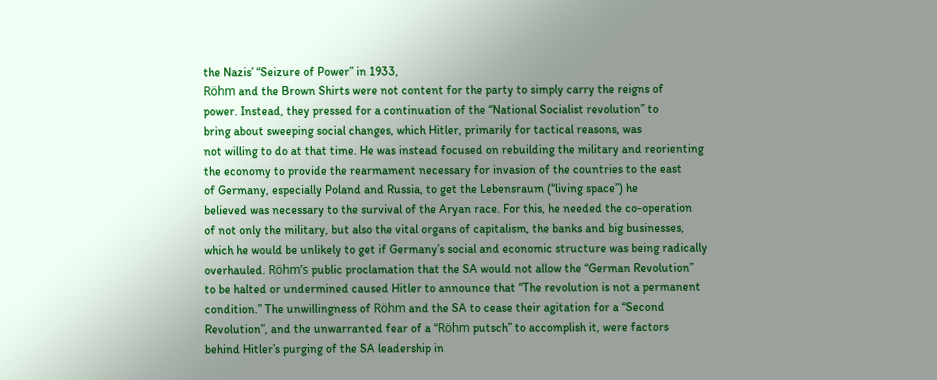the Nazis’ “Seizure of Power” in 1933,
Röhm and the Brown Shirts were not content for the party to simply carry the reigns of
power. Instead, they pressed for a continuation of the “National Socialist revolution” to
bring about sweeping social changes, which Hitler, primarily for tactical reasons, was
not willing to do at that time. He was instead focused on rebuilding the military and reorienting
the economy to provide the rearmament necessary for invasion of the countries to the east
of Germany, especially Poland and Russia, to get the Lebensraum (“living space”) he
believed was necessary to the survival of the Aryan race. For this, he needed the co-operation
of not only the military, but also the vital organs of capitalism, the banks and big businesses,
which he would be unlikely to get if Germany’s social and economic structure was being radically
overhauled. Röhm’s public proclamation that the SA would not allow the “German Revolution”
to be halted or undermined caused Hitler to announce that “The revolution is not a permanent
condition.” The unwillingness of Röhm and the SA to cease their agitation for a “Second
Revolution”, and the unwarranted fear of a “Röhm putsch” to accomplish it, were factors
behind Hitler’s purging of the SA leadership in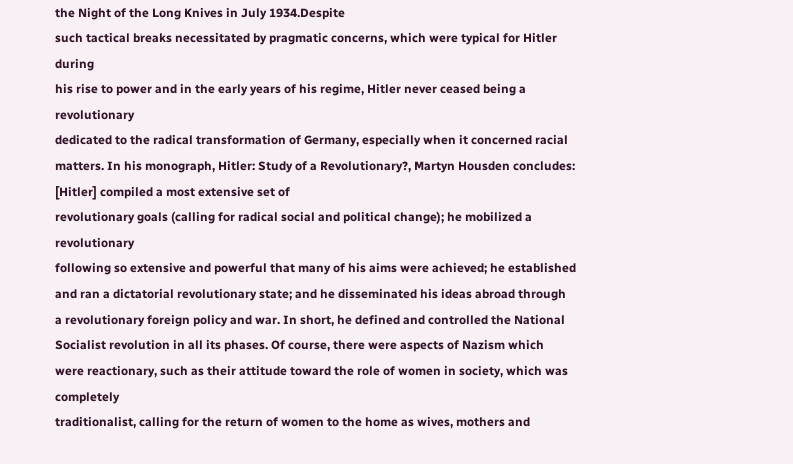the Night of the Long Knives in July 1934.Despite
such tactical breaks necessitated by pragmatic concerns, which were typical for Hitler during
his rise to power and in the early years of his regime, Hitler never ceased being a revolutionary
dedicated to the radical transformation of Germany, especially when it concerned racial
matters. In his monograph, Hitler: Study of a Revolutionary?, Martyn Housden concludes: [Hitler] compiled a most extensive set of
revolutionary goals (calling for radical social and political change); he mobilized a revolutionary
following so extensive and powerful that many of his aims were achieved; he established
and ran a dictatorial revolutionary state; and he disseminated his ideas abroad through
a revolutionary foreign policy and war. In short, he defined and controlled the National
Socialist revolution in all its phases. Of course, there were aspects of Nazism which
were reactionary, such as their attitude toward the role of women in society, which was completely
traditionalist, calling for the return of women to the home as wives, mothers and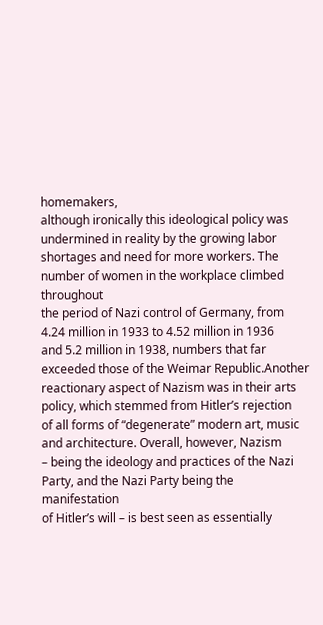homemakers,
although ironically this ideological policy was undermined in reality by the growing labor
shortages and need for more workers. The number of women in the workplace climbed throughout
the period of Nazi control of Germany, from 4.24 million in 1933 to 4.52 million in 1936
and 5.2 million in 1938, numbers that far exceeded those of the Weimar Republic.Another
reactionary aspect of Nazism was in their arts policy, which stemmed from Hitler’s rejection
of all forms of “degenerate” modern art, music and architecture. Overall, however, Nazism
– being the ideology and practices of the Nazi Party, and the Nazi Party being the manifestation
of Hitler’s will – is best seen as essentially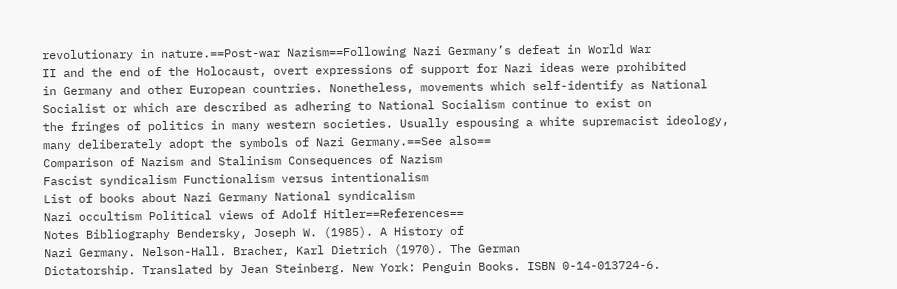revolutionary in nature.==Post-war Nazism==Following Nazi Germany’s defeat in World War
II and the end of the Holocaust, overt expressions of support for Nazi ideas were prohibited
in Germany and other European countries. Nonetheless, movements which self-identify as National
Socialist or which are described as adhering to National Socialism continue to exist on
the fringes of politics in many western societies. Usually espousing a white supremacist ideology,
many deliberately adopt the symbols of Nazi Germany.==See also==
Comparison of Nazism and Stalinism Consequences of Nazism
Fascist syndicalism Functionalism versus intentionalism
List of books about Nazi Germany National syndicalism
Nazi occultism Political views of Adolf Hitler==References==
Notes Bibliography Bendersky, Joseph W. (1985). A History of
Nazi Germany. Nelson-Hall. Bracher, Karl Dietrich (1970). The German
Dictatorship. Translated by Jean Steinberg. New York: Penguin Books. ISBN 0-14-013724-6.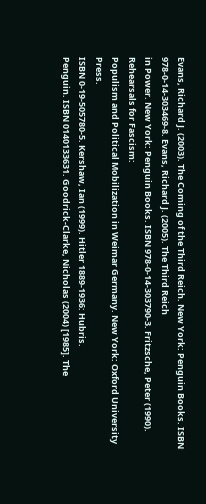Evans, Richard J. (2003). The Coming of the Third Reich. New York: Penguin Books. ISBN
978-0-14-303469-8. Evans, Richard J. (2005). The Third Reich
in Power. New York: Penguin Books. ISBN 978-0-14-303790-3. Fritzsche, Peter (1990). Rehearsals for Fascism:
Populism and Political Mobilization in Weimar Germany. New York: Oxford University Press.
ISBN 0-19-505780-5. Kershaw, Ian (1999). Hitler 1889-1936: Hubris.
Penguin. ISBN 0140133631. Goodrick-Clarke, Nicholas (2004) [1985]. The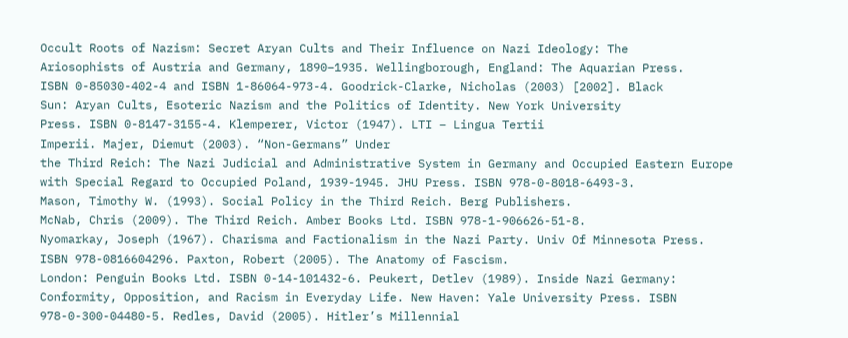Occult Roots of Nazism: Secret Aryan Cults and Their Influence on Nazi Ideology: The
Ariosophists of Austria and Germany, 1890–1935. Wellingborough, England: The Aquarian Press.
ISBN 0-85030-402-4 and ISBN 1-86064-973-4. Goodrick-Clarke, Nicholas (2003) [2002]. Black
Sun: Aryan Cults, Esoteric Nazism and the Politics of Identity. New York University
Press. ISBN 0-8147-3155-4. Klemperer, Victor (1947). LTI – Lingua Tertii
Imperii. Majer, Diemut (2003). “Non-Germans” Under
the Third Reich: The Nazi Judicial and Administrative System in Germany and Occupied Eastern Europe
with Special Regard to Occupied Poland, 1939-1945. JHU Press. ISBN 978-0-8018-6493-3.
Mason, Timothy W. (1993). Social Policy in the Third Reich. Berg Publishers.
McNab, Chris (2009). The Third Reich. Amber Books Ltd. ISBN 978-1-906626-51-8.
Nyomarkay, Joseph (1967). Charisma and Factionalism in the Nazi Party. Univ Of Minnesota Press.
ISBN 978-0816604296. Paxton, Robert (2005). The Anatomy of Fascism.
London: Penguin Books Ltd. ISBN 0-14-101432-6. Peukert, Detlev (1989). Inside Nazi Germany:
Conformity, Opposition, and Racism in Everyday Life. New Haven: Yale University Press. ISBN
978-0-300-04480-5. Redles, David (2005). Hitler’s Millennial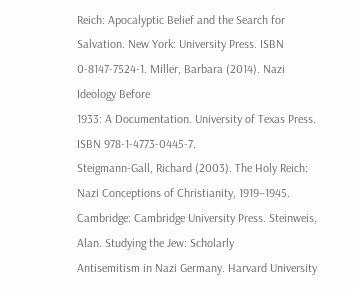Reich: Apocalyptic Belief and the Search for Salvation. New York: University Press. ISBN
0-8147-7524-1. Miller, Barbara (2014). Nazi Ideology Before
1933: A Documentation. University of Texas Press. ISBN 978-1-4773-0445-7.
Steigmann-Gall, Richard (2003). The Holy Reich: Nazi Conceptions of Christianity, 1919–1945.
Cambridge: Cambridge University Press. Steinweis, Alan. Studying the Jew: Scholarly
Antisemitism in Nazi Germany. Harvard University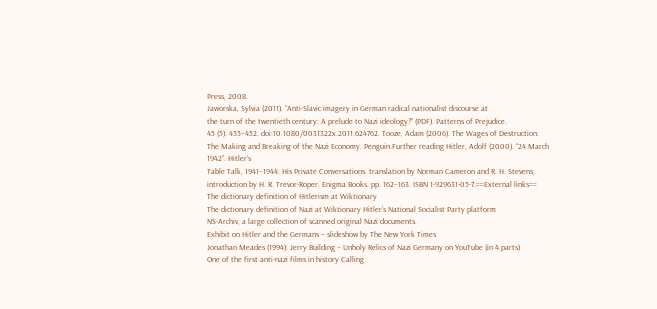Press, 2008.
Jaworska, Sylvia (2011). “Anti-Slavic imagery in German radical nationalist discourse at
the turn of the twentieth century: A prelude to Nazi ideology?” (PDF). Patterns of Prejudice.
45 (5): 435–452. doi:10.1080/0031322x.2011.624762. Tooze, Adam (2006). The Wages of Destruction:
The Making and Breaking of the Nazi Economy. Penguin.Further reading Hitler, Adolf (2000). “24 March 1942”. Hitler’s
Table Talk, 1941–1944: His Private Conversations. translation by Norman Cameron and R. H. Stevens;
introduction by H. R. Trevor-Roper. Enigma Books. pp. 162–163. ISBN 1-929631-05-7.==External links==
The dictionary definition of Hitlerism at Wiktionary
The dictionary definition of Nazi at Wiktionary Hitler’s National Socialist Party platform
NS-Archiv, a large collection of scanned original Nazi documents.
Exhibit on Hitler and the Germans – slideshow by The New York Times
Jonathan Meades (1994): Jerry Building – Unholy Relics of Nazi Germany on YouTube (in 4 parts)
One of the first anti-nazi films in history Calling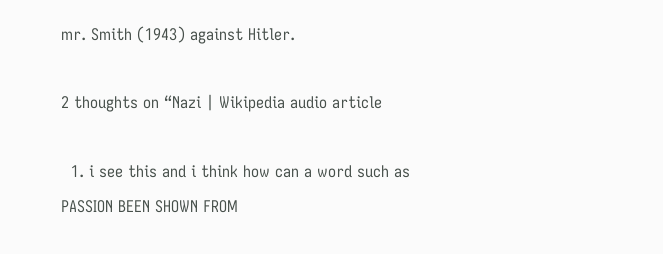mr. Smith (1943) against Hitler.

2 thoughts on “Nazi | Wikipedia audio article

  1. i see this and i think how can a word such as PASSION BEEN SHOWN FROM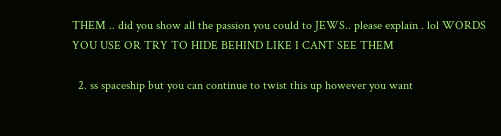THEM .. did you show all the passion you could to JEWS.. please explain . lol WORDS YOU USE OR TRY TO HIDE BEHIND LIKE I CANT SEE THEM

  2. ss spaceship but you can continue to twist this up however you want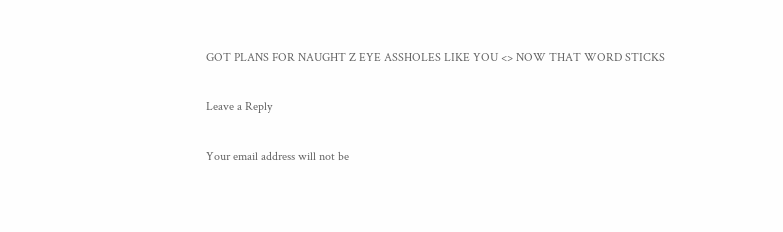GOT PLANS FOR NAUGHT Z EYE ASSHOLES LIKE YOU <> NOW THAT WORD STICKS

Leave a Reply

Your email address will not be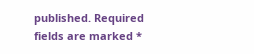published. Required fields are marked *